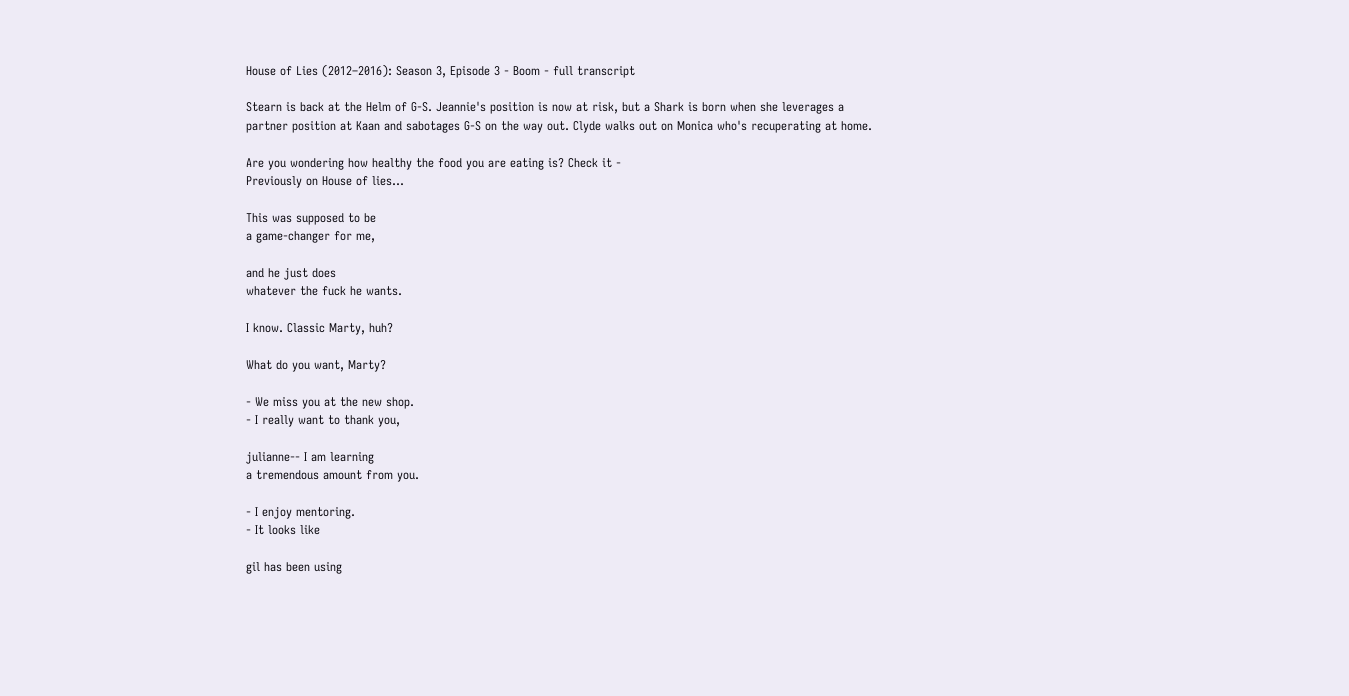House of Lies (2012–2016): Season 3, Episode 3 - Boom - full transcript

Stearn is back at the Helm of G-S. Jeannie's position is now at risk, but a Shark is born when she leverages a partner position at Kaan and sabotages G-S on the way out. Clyde walks out on Monica who's recuperating at home.

Are you wondering how healthy the food you are eating is? Check it -
Previously on House of lies...

This was supposed to be
a game-changer for me,

and he just does
whatever the fuck he wants.

I know. Classic Marty, huh?

What do you want, Marty?

- We miss you at the new shop.
- I really want to thank you,

julianne-- I am learning
a tremendous amount from you.

- I enjoy mentoring.
- It looks like

gil has been using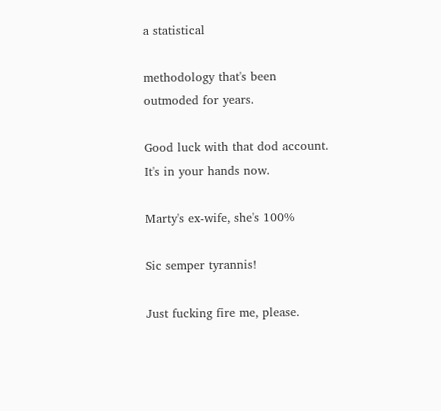a statistical

methodology that's been
outmoded for years.

Good luck with that dod account.
It's in your hands now.

Marty's ex-wife, she's 100%

Sic semper tyrannis!

Just fucking fire me, please.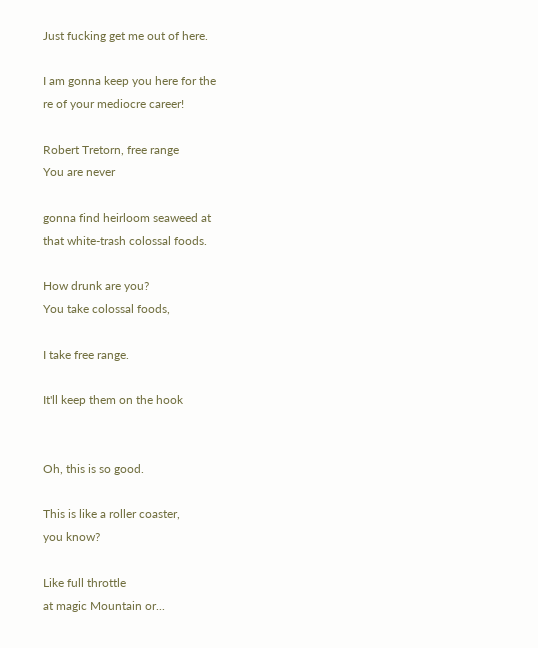Just fucking get me out of here.

I am gonna keep you here for the
re of your mediocre career!

Robert Tretorn, free range
You are never

gonna find heirloom seaweed at
that white-trash colossal foods.

How drunk are you?
You take colossal foods,

I take free range.

It'll keep them on the hook


Oh, this is so good.

This is like a roller coaster,
you know?

Like full throttle
at magic Mountain or...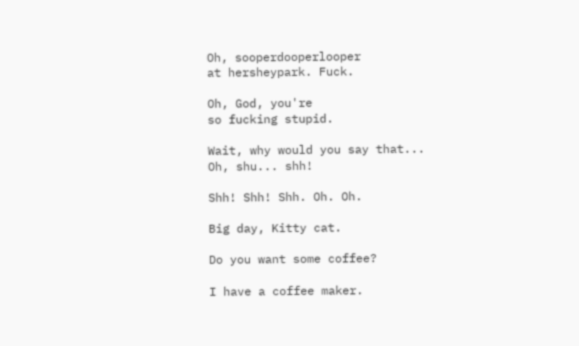Oh, sooperdooperlooper
at hersheypark. Fuck.

Oh, God, you're
so fucking stupid.

Wait, why would you say that...
Oh, shu... shh!

Shh! Shh! Shh. Oh. Oh.

Big day, Kitty cat.

Do you want some coffee?

I have a coffee maker.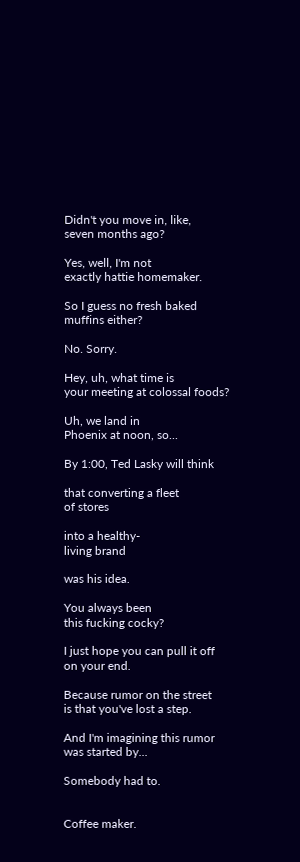Didn't you move in, like,
seven months ago?

Yes, well, I'm not
exactly hattie homemaker.

So I guess no fresh baked
muffins either?

No. Sorry.

Hey, uh, what time is
your meeting at colossal foods?

Uh, we land in
Phoenix at noon, so...

By 1:00, Ted Lasky will think

that converting a fleet
of stores

into a healthy-
living brand

was his idea.

You always been
this fucking cocky?

I just hope you can pull it off
on your end.

Because rumor on the street
is that you've lost a step.

And I'm imagining this rumor
was started by...

Somebody had to.


Coffee maker.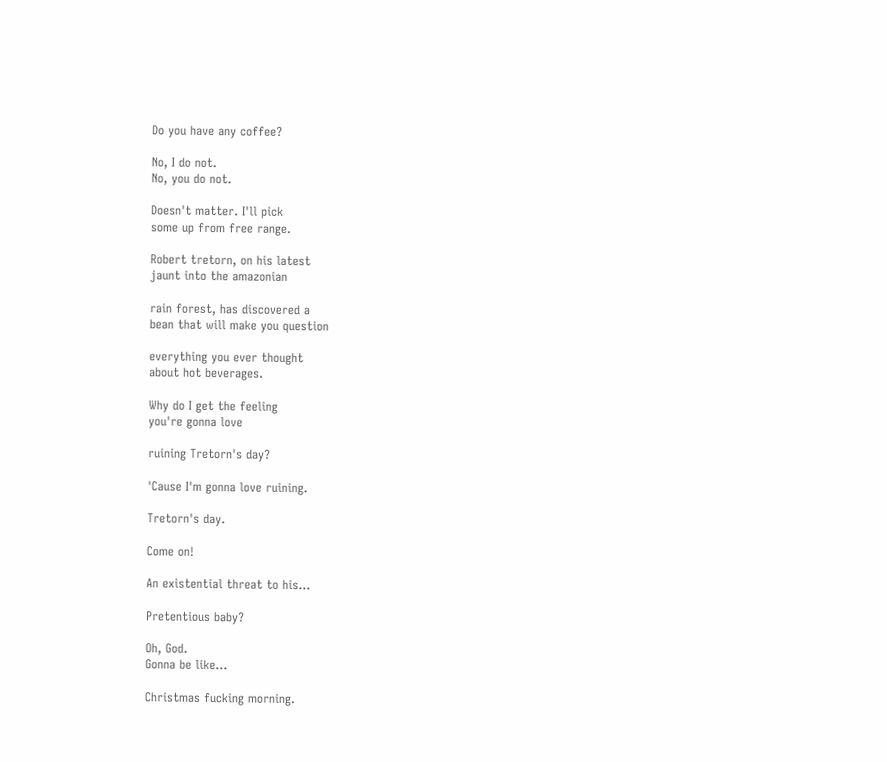Do you have any coffee?

No, I do not.
No, you do not.

Doesn't matter. I'll pick
some up from free range.

Robert tretorn, on his latest
jaunt into the amazonian

rain forest, has discovered a
bean that will make you question

everything you ever thought
about hot beverages.

Why do I get the feeling
you're gonna love

ruining Tretorn's day?

'Cause I'm gonna love ruining.

Tretorn's day.

Come on!

An existential threat to his...

Pretentious baby?

Oh, God.
Gonna be like...

Christmas fucking morning.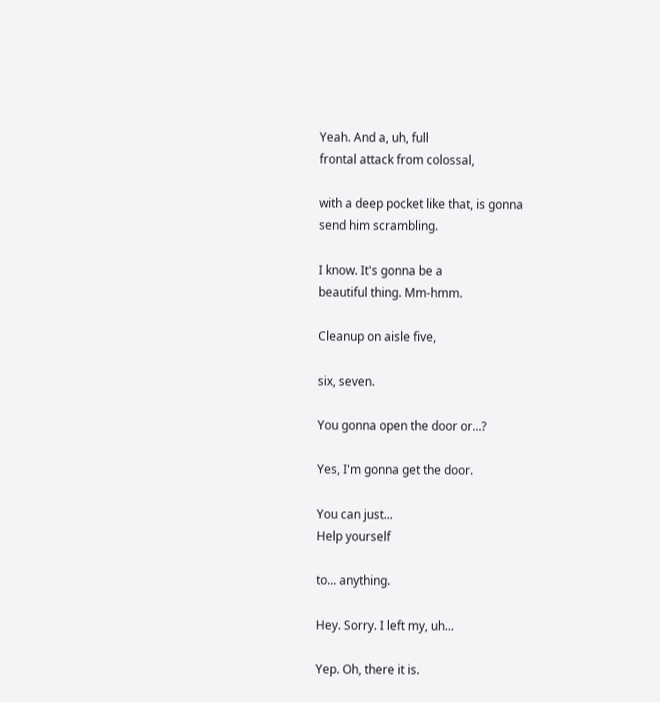Yeah. And a, uh, full
frontal attack from colossal,

with a deep pocket like that, is gonna
send him scrambling.

I know. It's gonna be a
beautiful thing. Mm-hmm.

Cleanup on aisle five,

six, seven.

You gonna open the door or...?

Yes, I'm gonna get the door.

You can just...
Help yourself

to... anything.

Hey. Sorry. I left my, uh...

Yep. Oh, there it is.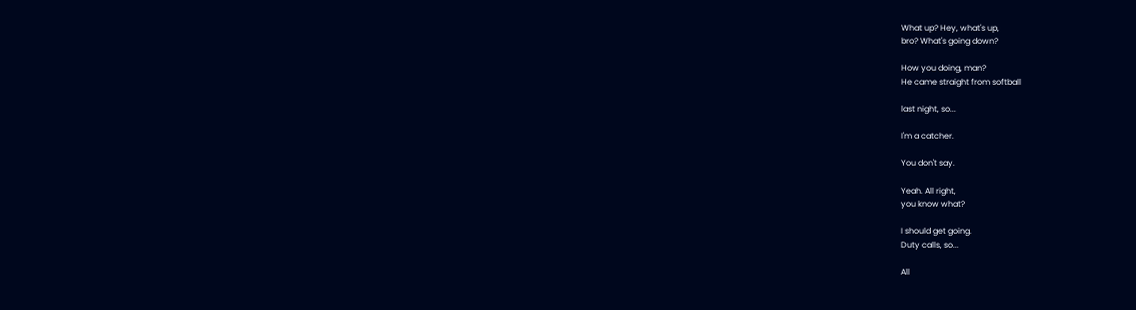What up? Hey, what's up,
bro? What's going down?

How you doing, man?
He came straight from softball

last night, so...

I'm a catcher.

You don't say.

Yeah. All right,
you know what?

I should get going.
Duty calls, so...

All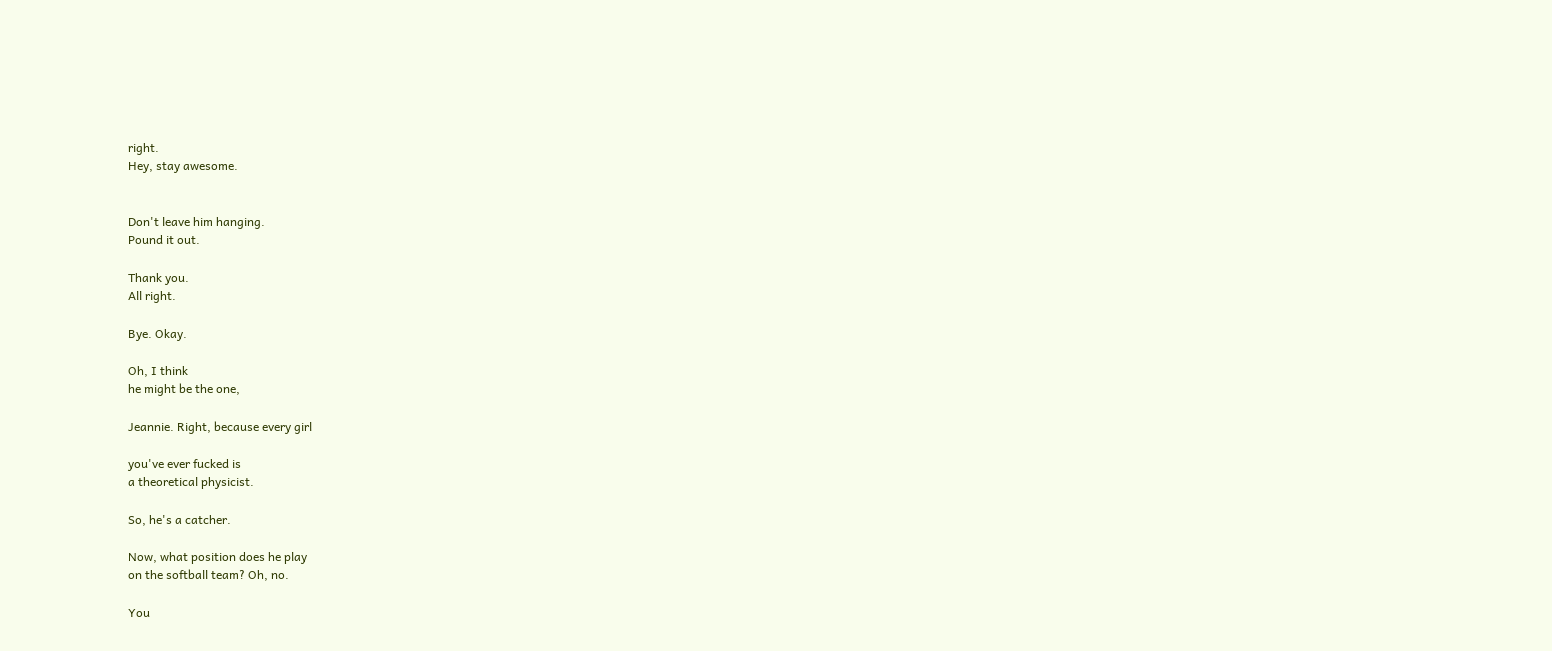right.
Hey, stay awesome.


Don't leave him hanging.
Pound it out.

Thank you.
All right.

Bye. Okay.

Oh, I think
he might be the one,

Jeannie. Right, because every girl

you've ever fucked is
a theoretical physicist.

So, he's a catcher.

Now, what position does he play
on the softball team? Oh, no.

You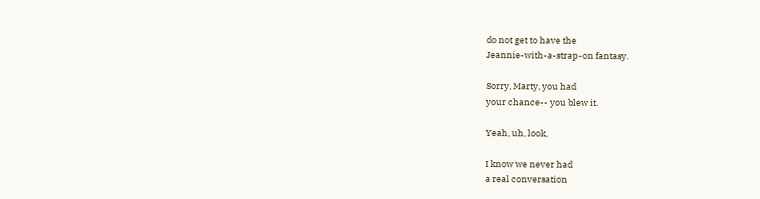do not get to have the
Jeannie-with-a-strap-on fantasy.

Sorry, Marty, you had
your chance-- you blew it.

Yeah, uh, look,

I know we never had
a real conversation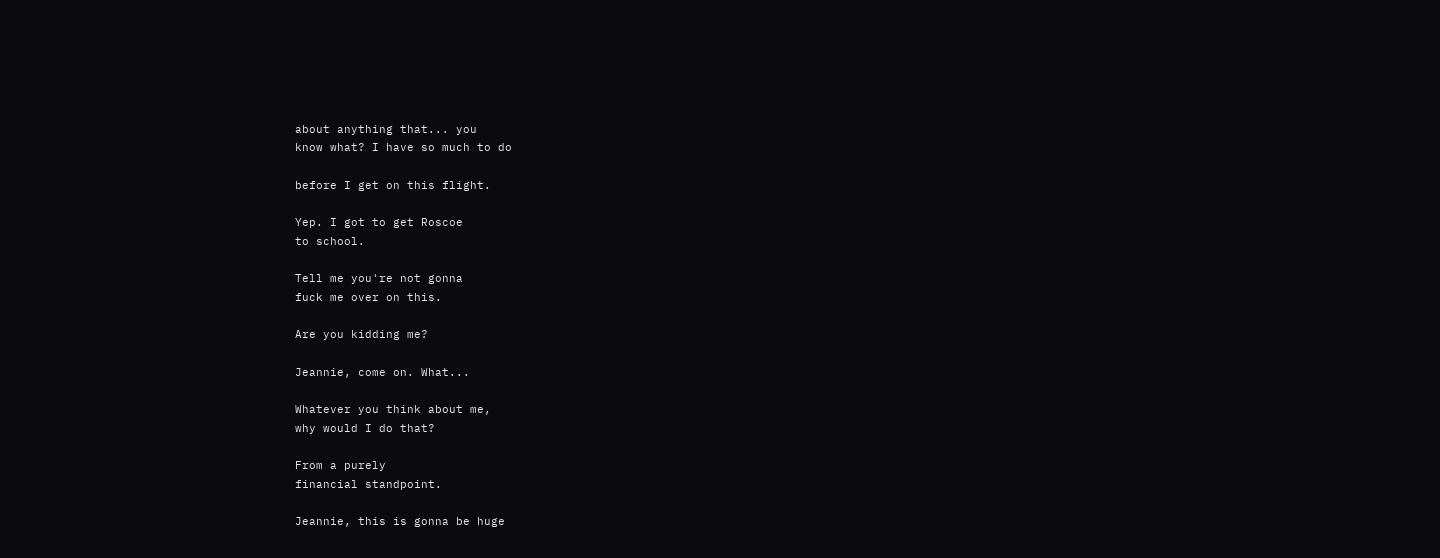about anything that... you
know what? I have so much to do

before I get on this flight.

Yep. I got to get Roscoe
to school.

Tell me you're not gonna
fuck me over on this.

Are you kidding me?

Jeannie, come on. What...

Whatever you think about me,
why would I do that?

From a purely
financial standpoint.

Jeannie, this is gonna be huge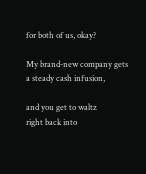for both of us, okay?

My brand-new company gets
a steady cash infusion,

and you get to waltz
right back into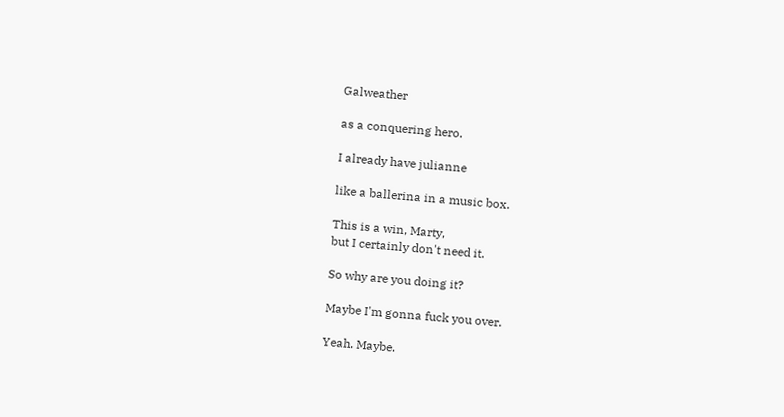Galweather

as a conquering hero.

I already have julianne

like a ballerina in a music box.

This is a win, Marty,
but I certainly don't need it.

So why are you doing it?

Maybe I'm gonna fuck you over.

Yeah. Maybe.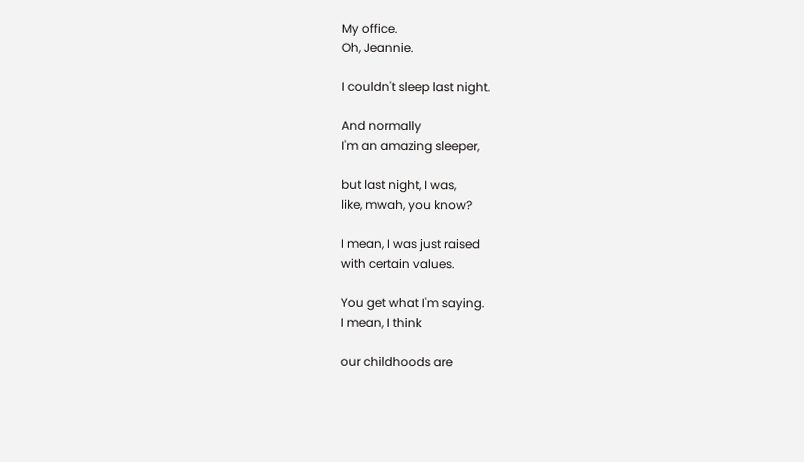My office.
Oh, Jeannie.

I couldn't sleep last night.

And normally
I'm an amazing sleeper,

but last night, I was,
like, mwah, you know?

I mean, I was just raised
with certain values.

You get what I'm saying.
I mean, I think

our childhoods are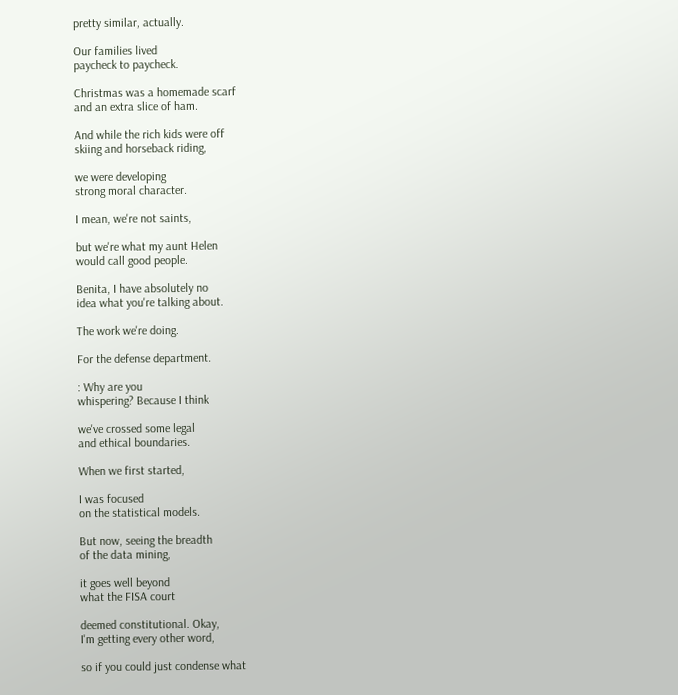pretty similar, actually.

Our families lived
paycheck to paycheck.

Christmas was a homemade scarf
and an extra slice of ham.

And while the rich kids were off
skiing and horseback riding,

we were developing
strong moral character.

I mean, we're not saints,

but we're what my aunt Helen
would call good people.

Benita, I have absolutely no
idea what you're talking about.

The work we're doing.

For the defense department.

: Why are you
whispering? Because I think

we've crossed some legal
and ethical boundaries.

When we first started,

I was focused
on the statistical models.

But now, seeing the breadth
of the data mining,

it goes well beyond
what the FISA court

deemed constitutional. Okay,
I'm getting every other word,

so if you could just condense what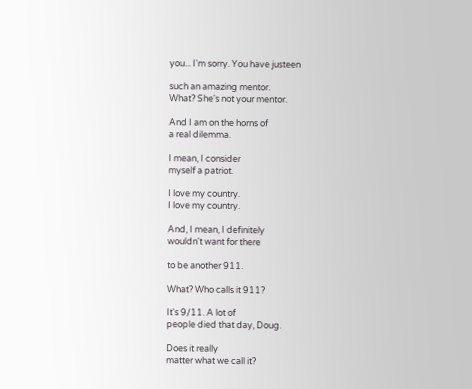you... I'm sorry. You have justeen

such an amazing mentor.
What? She's not your mentor.

And I am on the horns of
a real dilemma.

I mean, I consider
myself a patriot.

I love my country.
I love my country.

And, I mean, I definitely
wouldn't want for there

to be another 911.

What? Who calls it 911?

It's 9/11. A lot of
people died that day, Doug.

Does it really
matter what we call it?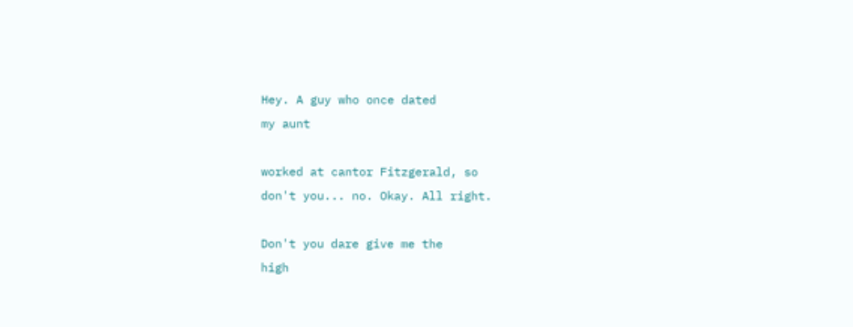Hey. A guy who once dated
my aunt

worked at cantor Fitzgerald, so
don't you... no. Okay. All right.

Don't you dare give me the
high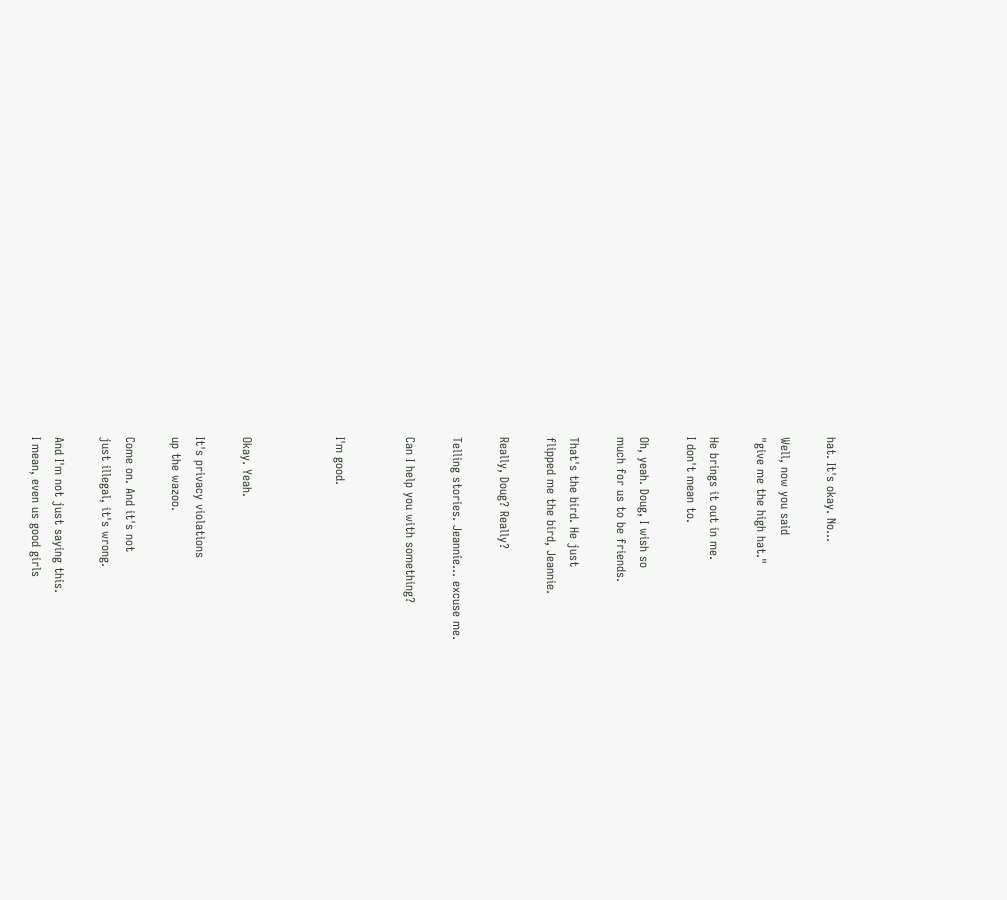hat. It's okay. No...

Well, now you said
"give me the high hat."

He brings it out in me.
I don't mean to.

Oh, yeah. Doug, I wish so
much for us to be friends.

That's the bird. He just
flipped me the bird, Jeannie.

Really, Doug? Really?

Telling stories. Jeannie... excuse me.

Can I help you with something?


I'm good.



Okay. Yeah.

It's privacy violations
up the wazoo.

Come on. And it's not
just illegal, it's wrong.

And I'm not just saying this.
I mean, even us good girls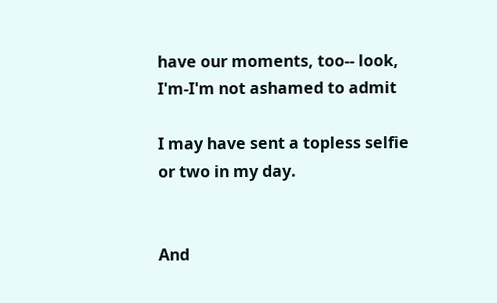have our moments, too-- look,
I'm-I'm not ashamed to admit

I may have sent a topless selfie
or two in my day.


And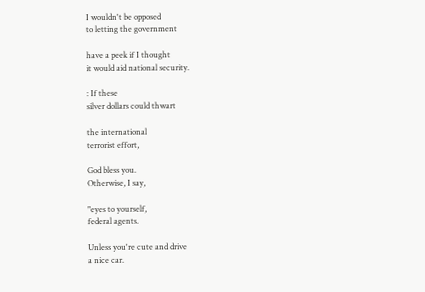I wouldn't be opposed
to letting the government

have a peek if I thought
it would aid national security.

: If these
silver dollars could thwart

the international
terrorist effort,

God bless you.
Otherwise, I say,

"eyes to yourself,
federal agents.

Unless you're cute and drive
a nice car.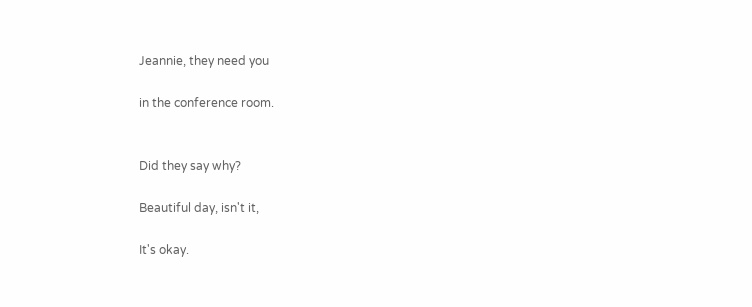Jeannie, they need you

in the conference room.


Did they say why?

Beautiful day, isn't it,

It's okay.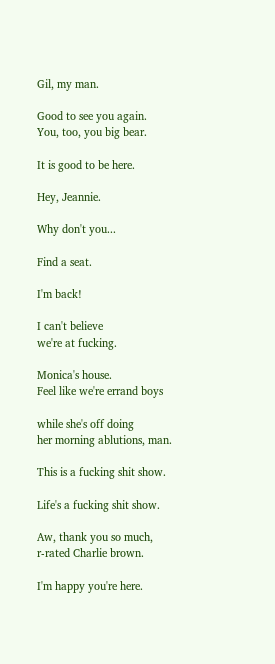Gil, my man.

Good to see you again.
You, too, you big bear.

It is good to be here.

Hey, Jeannie.

Why don't you...

Find a seat.

I'm back!

I can't believe
we're at fucking.

Monica's house.
Feel like we're errand boys

while she's off doing
her morning ablutions, man.

This is a fucking shit show.

Life's a fucking shit show.

Aw, thank you so much,
r-rated Charlie brown.

I'm happy you're here.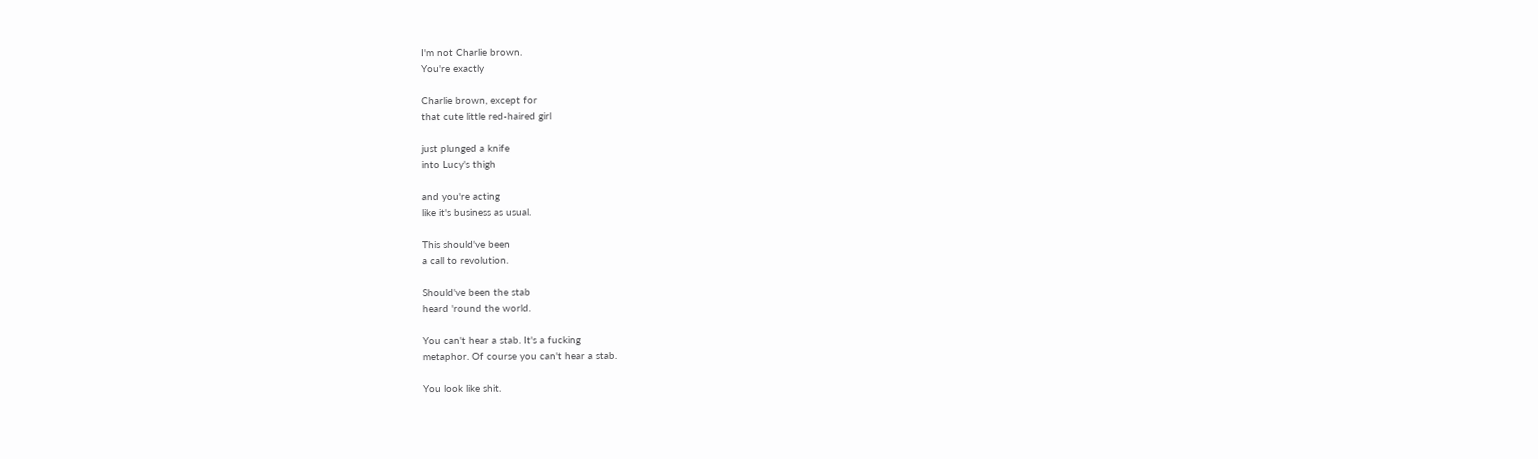I'm not Charlie brown.
You're exactly

Charlie brown, except for
that cute little red-haired girl

just plunged a knife
into Lucy's thigh

and you're acting
like it's business as usual.

This should've been
a call to revolution.

Should've been the stab
heard 'round the world.

You can't hear a stab. It's a fucking
metaphor. Of course you can't hear a stab.

You look like shit.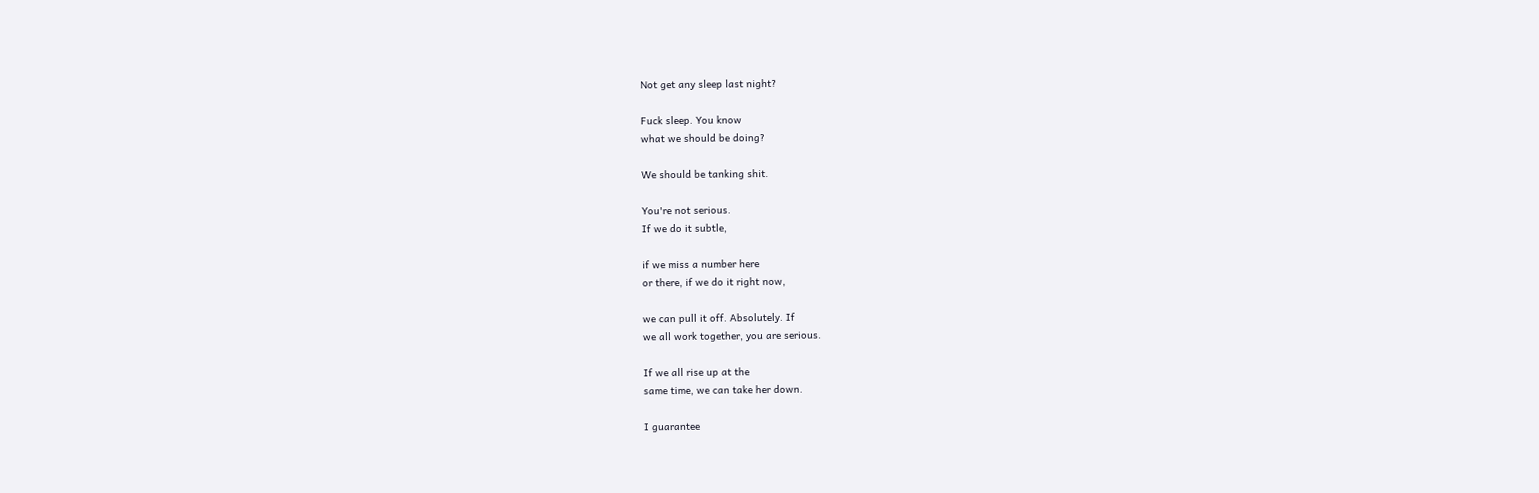Not get any sleep last night?

Fuck sleep. You know
what we should be doing?

We should be tanking shit.

You're not serious.
If we do it subtle,

if we miss a number here
or there, if we do it right now,

we can pull it off. Absolutely. If
we all work together, you are serious.

If we all rise up at the
same time, we can take her down.

I guarantee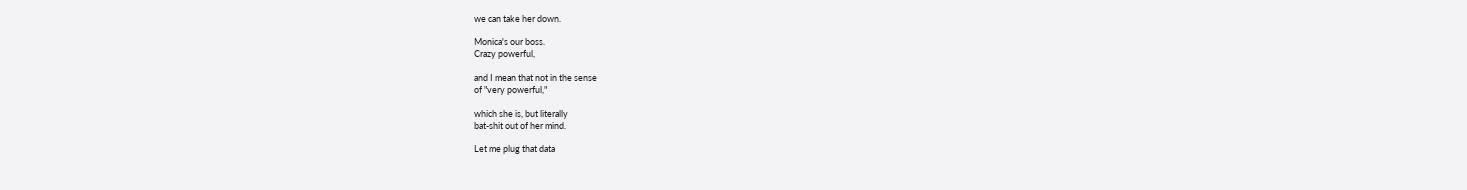we can take her down.

Monica's our boss.
Crazy powerful,

and I mean that not in the sense
of "very powerful,"

which she is, but literally
bat-shit out of her mind.

Let me plug that data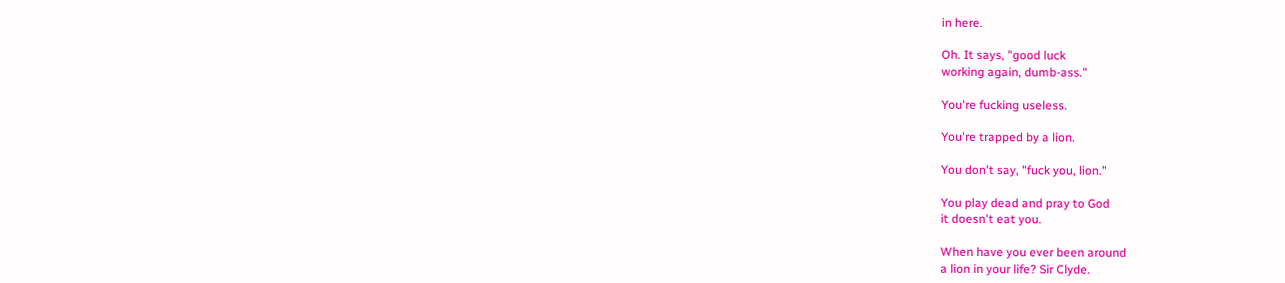in here.

Oh. It says, "good luck
working again, dumb-ass."

You're fucking useless.

You're trapped by a lion.

You don't say, "fuck you, lion."

You play dead and pray to God
it doesn't eat you.

When have you ever been around
a lion in your life? Sir Clyde.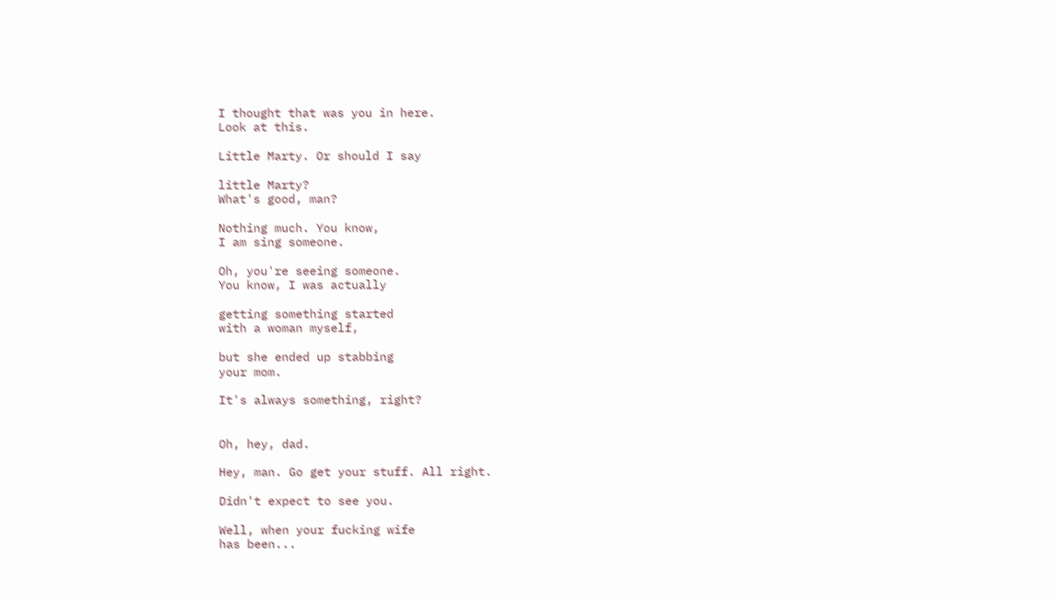I thought that was you in here.
Look at this.

Little Marty. Or should I say

little Marty?
What's good, man?

Nothing much. You know,
I am sing someone.

Oh, you're seeing someone.
You know, I was actually

getting something started
with a woman myself,

but she ended up stabbing
your mom.

It's always something, right?


Oh, hey, dad.

Hey, man. Go get your stuff. All right.

Didn't expect to see you.

Well, when your fucking wife
has been...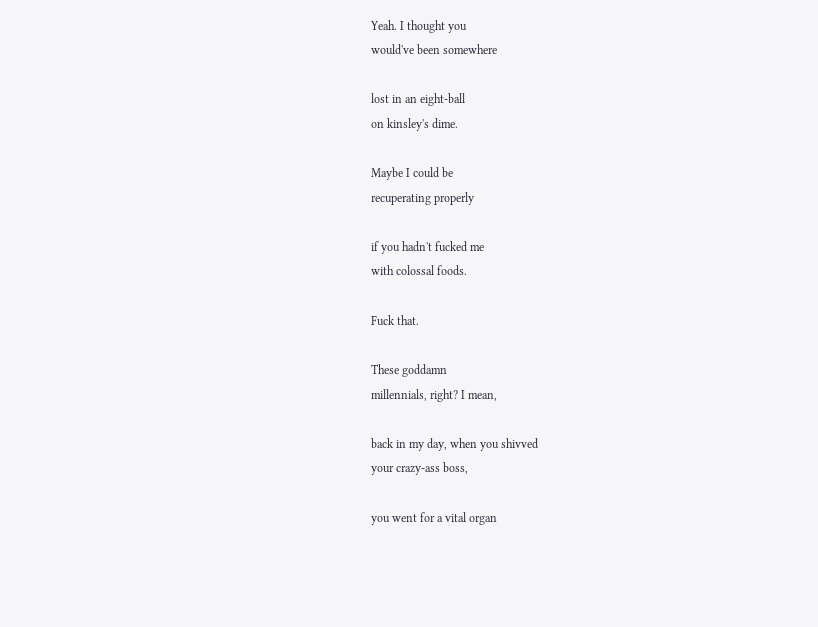Yeah. I thought you
would've been somewhere

lost in an eight-ball
on kinsley's dime.

Maybe I could be
recuperating properly

if you hadn't fucked me
with colossal foods.

Fuck that.

These goddamn
millennials, right? I mean,

back in my day, when you shivved
your crazy-ass boss,

you went for a vital organ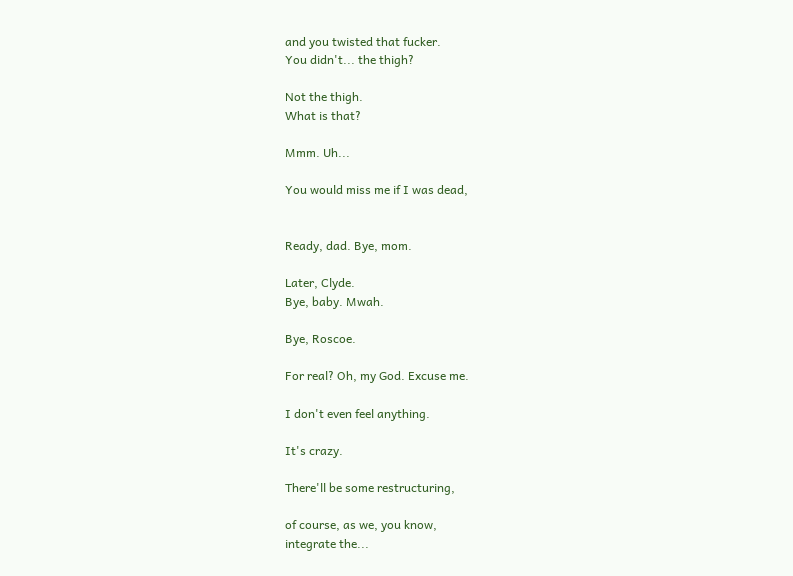and you twisted that fucker.
You didn't... the thigh?

Not the thigh.
What is that?

Mmm. Uh...

You would miss me if I was dead,


Ready, dad. Bye, mom.

Later, Clyde.
Bye, baby. Mwah.

Bye, Roscoe.

For real? Oh, my God. Excuse me.

I don't even feel anything.

It's crazy.

There'll be some restructuring,

of course, as we, you know,
integrate the...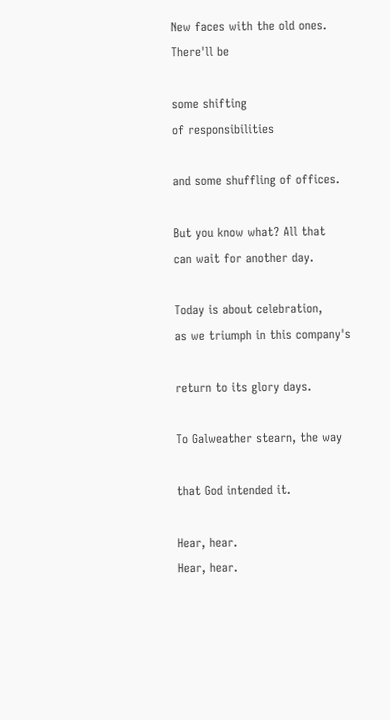New faces with the old ones.
There'll be

some shifting
of responsibilities

and some shuffling of offices.

But you know what? All that
can wait for another day.

Today is about celebration,
as we triumph in this company's

return to its glory days.

To Galweather stearn, the way

that God intended it.

Hear, hear.
Hear, hear.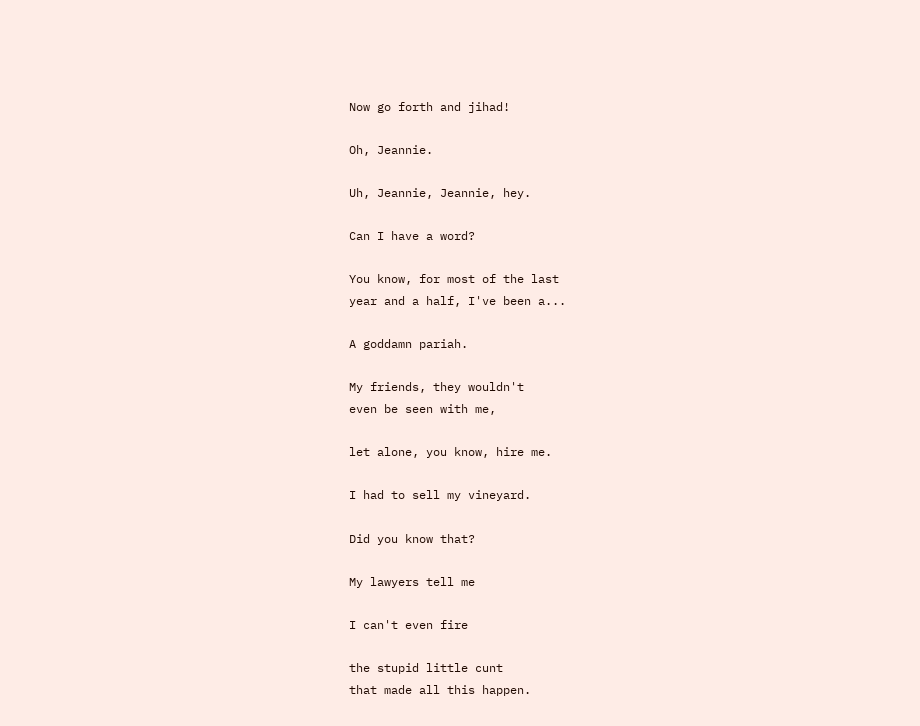Now go forth and jihad!

Oh, Jeannie.

Uh, Jeannie, Jeannie, hey.

Can I have a word?

You know, for most of the last
year and a half, I've been a...

A goddamn pariah.

My friends, they wouldn't
even be seen with me,

let alone, you know, hire me.

I had to sell my vineyard.

Did you know that?

My lawyers tell me

I can't even fire

the stupid little cunt
that made all this happen.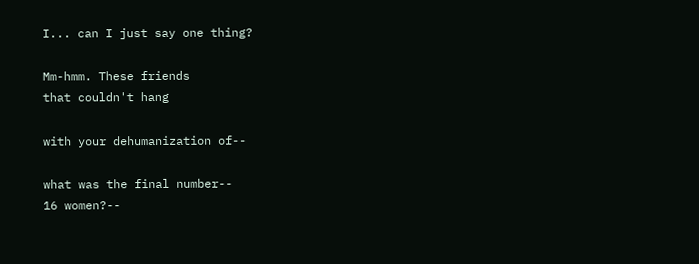I... can I just say one thing?

Mm-hmm. These friends
that couldn't hang

with your dehumanization of--

what was the final number--
16 women?--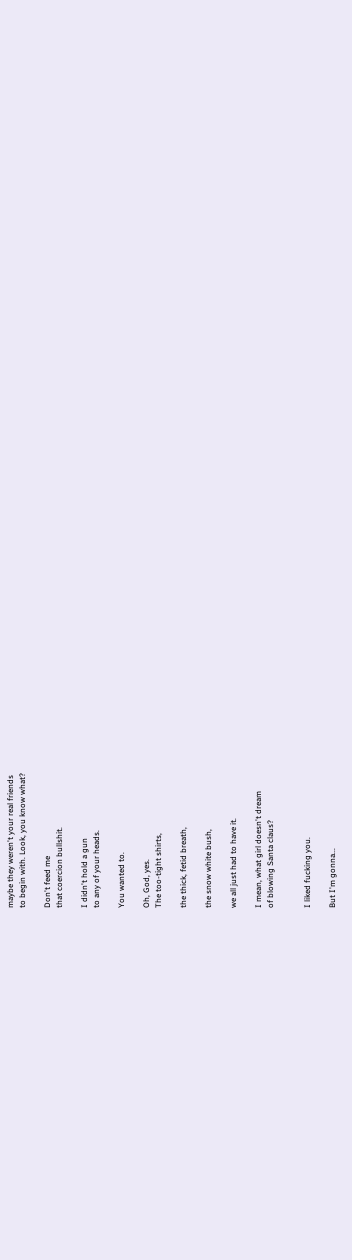maybe they weren't your real friends
to begin with. Look, you know what?

Don't feed me
that coercion bullshit.

I didn't hold a gun
to any of your heads.

You wanted to.

Oh, God, yes.
The too-tight shirts,

the thick, fetid breath,

the snow white bush,

we all just had to have it.

I mean, what girl doesn't dream
of blowing Santa claus?


I liked fucking you.

But I'm gonna...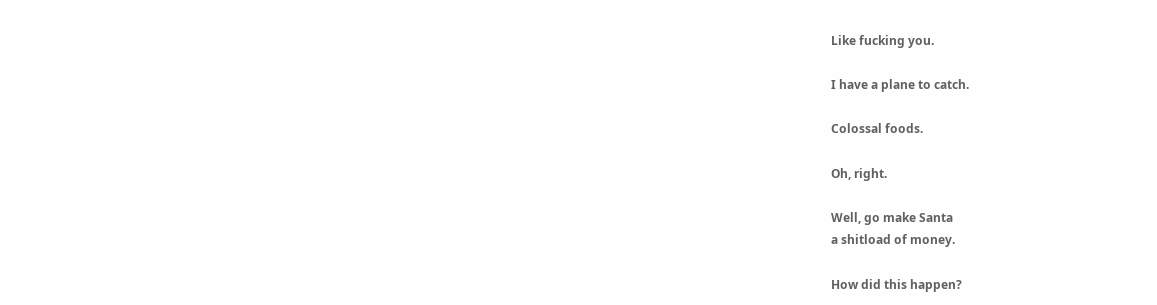Like fucking you.

I have a plane to catch.

Colossal foods.

Oh, right.

Well, go make Santa
a shitload of money.

How did this happen?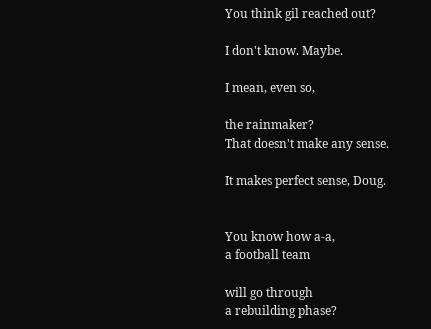You think gil reached out?

I don't know. Maybe.

I mean, even so,

the rainmaker?
That doesn't make any sense.

It makes perfect sense, Doug.


You know how a-a,
a football team

will go through
a rebuilding phase?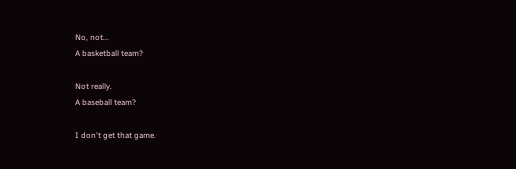No, not...
A basketball team?

Not really.
A baseball team?

I don't get that game.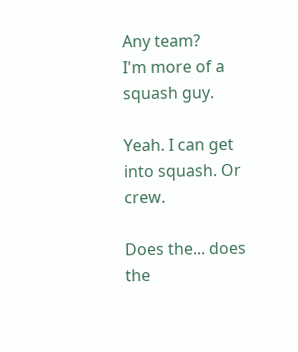Any team?
I'm more of a squash guy.

Yeah. I can get
into squash. Or crew.

Does the... does the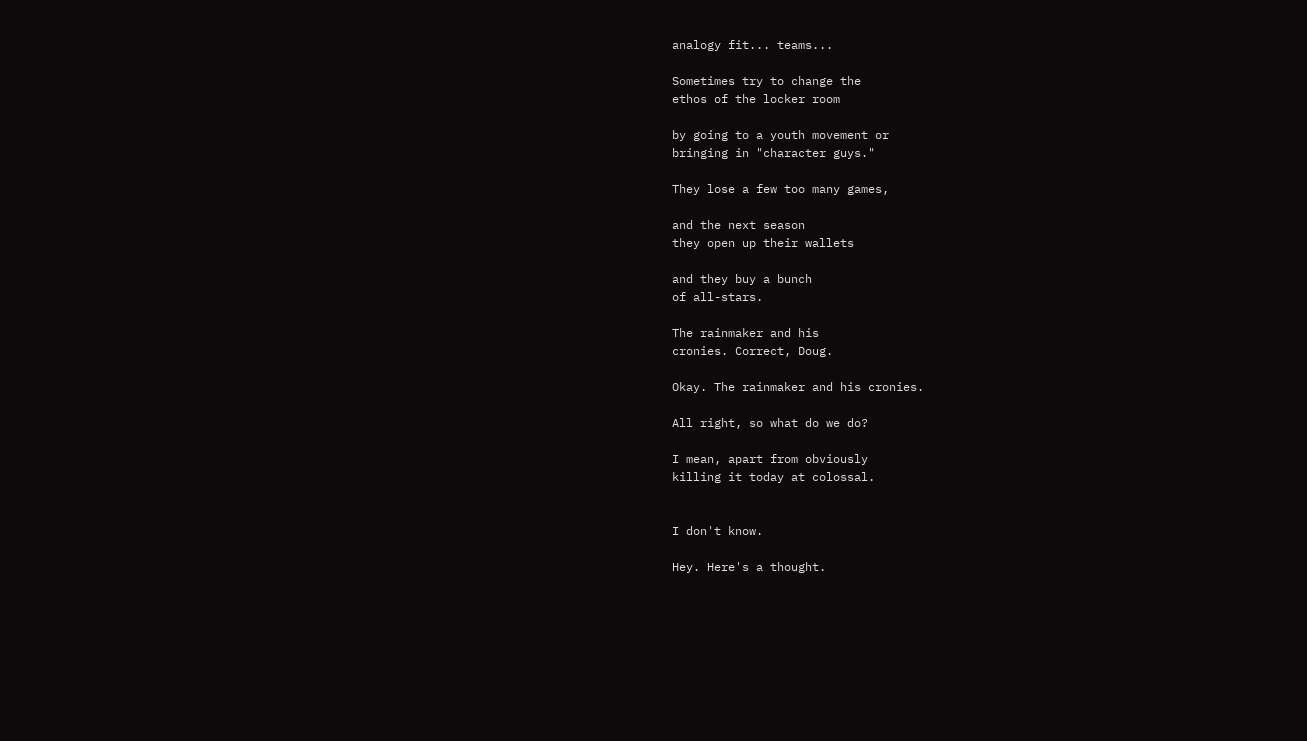analogy fit... teams...

Sometimes try to change the
ethos of the locker room

by going to a youth movement or
bringing in "character guys."

They lose a few too many games,

and the next season
they open up their wallets

and they buy a bunch
of all-stars.

The rainmaker and his
cronies. Correct, Doug.

Okay. The rainmaker and his cronies.

All right, so what do we do?

I mean, apart from obviously
killing it today at colossal.


I don't know.

Hey. Here's a thought.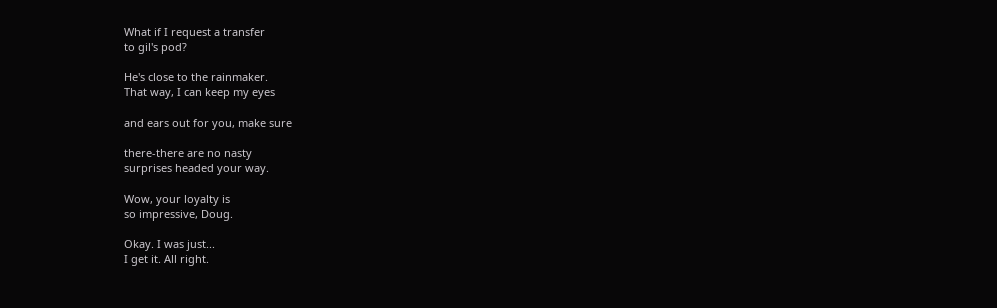What if I request a transfer
to gil's pod?

He's close to the rainmaker.
That way, I can keep my eyes

and ears out for you, make sure

there-there are no nasty
surprises headed your way.

Wow, your loyalty is
so impressive, Doug.

Okay. I was just...
I get it. All right.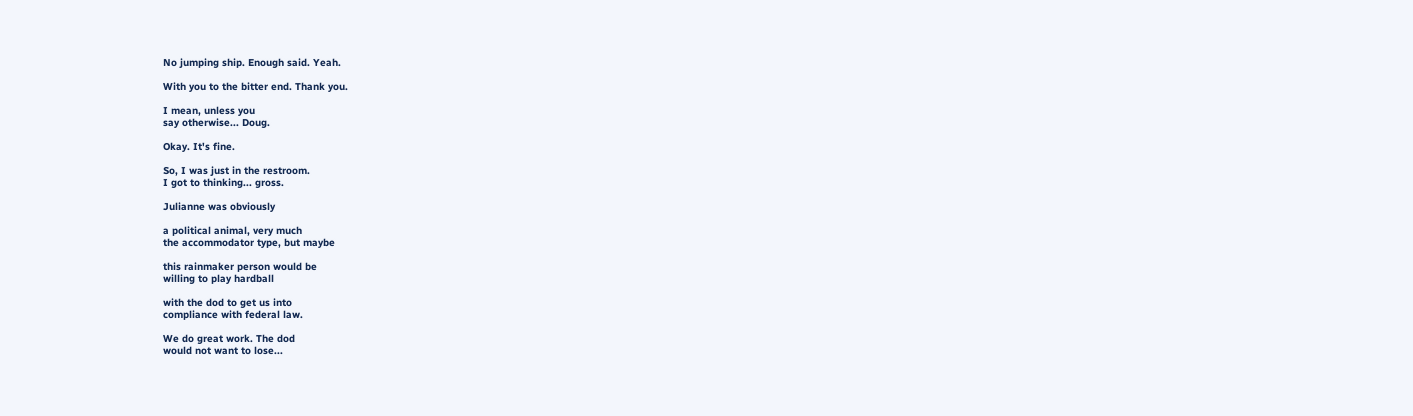No jumping ship. Enough said. Yeah.

With you to the bitter end. Thank you.

I mean, unless you
say otherwise... Doug.

Okay. It's fine.

So, I was just in the restroom.
I got to thinking... gross.

Julianne was obviously

a political animal, very much
the accommodator type, but maybe

this rainmaker person would be
willing to play hardball

with the dod to get us into
compliance with federal law.

We do great work. The dod
would not want to lose...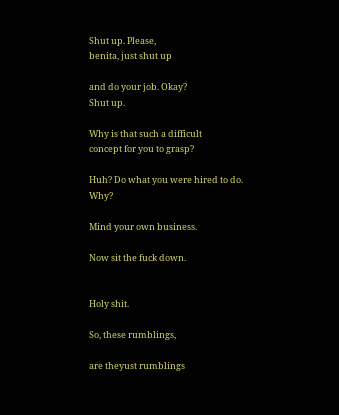Shut up. Please,
benita, just shut up

and do your job. Okay?
Shut up.

Why is that such a difficult
concept for you to grasp?

Huh? Do what you were hired to do. Why?

Mind your own business.

Now sit the fuck down.


Holy shit.

So, these rumblings,

are theyust rumblings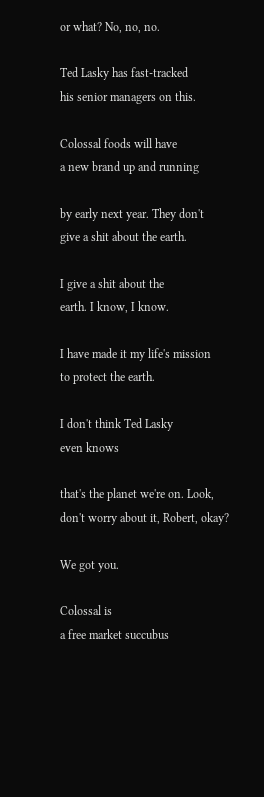or what? No, no, no.

Ted Lasky has fast-tracked
his senior managers on this.

Colossal foods will have
a new brand up and running

by early next year. They don't
give a shit about the earth.

I give a shit about the
earth. I know, I know.

I have made it my life's mission
to protect the earth.

I don't think Ted Lasky
even knows

that's the planet we're on. Look,
don't worry about it, Robert, okay?

We got you.

Colossal is
a free market succubus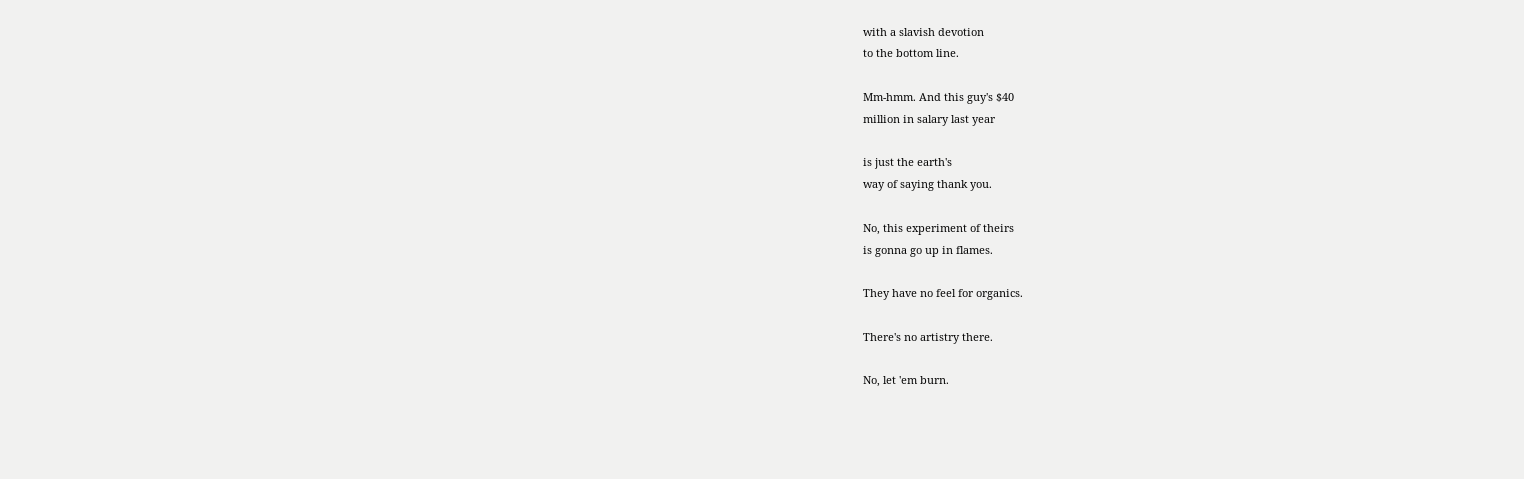with a slavish devotion
to the bottom line.

Mm-hmm. And this guy's $40
million in salary last year

is just the earth's
way of saying thank you.

No, this experiment of theirs
is gonna go up in flames.

They have no feel for organics.

There's no artistry there.

No, let 'em burn.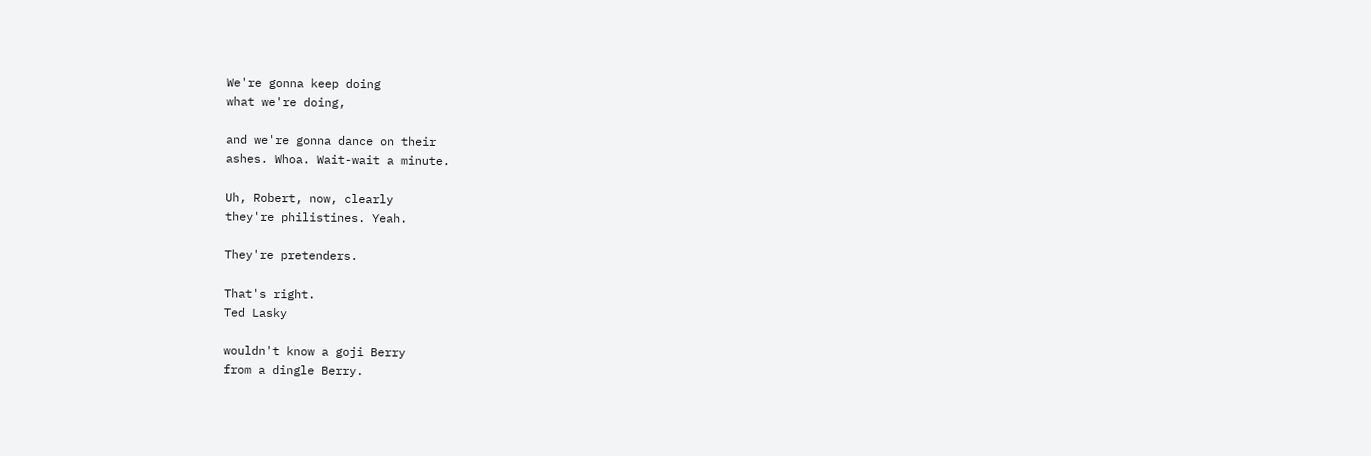We're gonna keep doing
what we're doing,

and we're gonna dance on their
ashes. Whoa. Wait-wait a minute.

Uh, Robert, now, clearly
they're philistines. Yeah.

They're pretenders.

That's right.
Ted Lasky

wouldn't know a goji Berry
from a dingle Berry.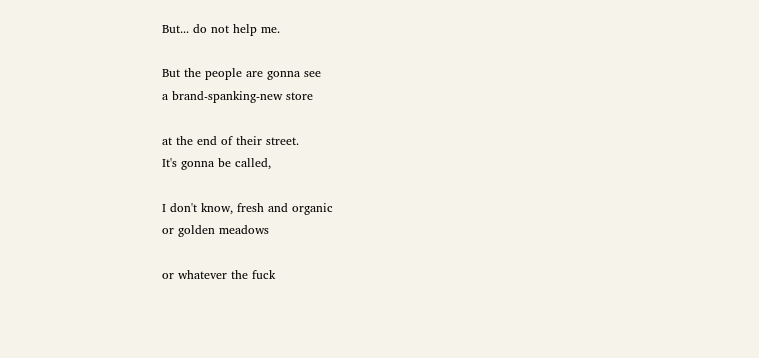But... do not help me.

But the people are gonna see
a brand-spanking-new store

at the end of their street.
It's gonna be called,

I don't know, fresh and organic
or golden meadows

or whatever the fuck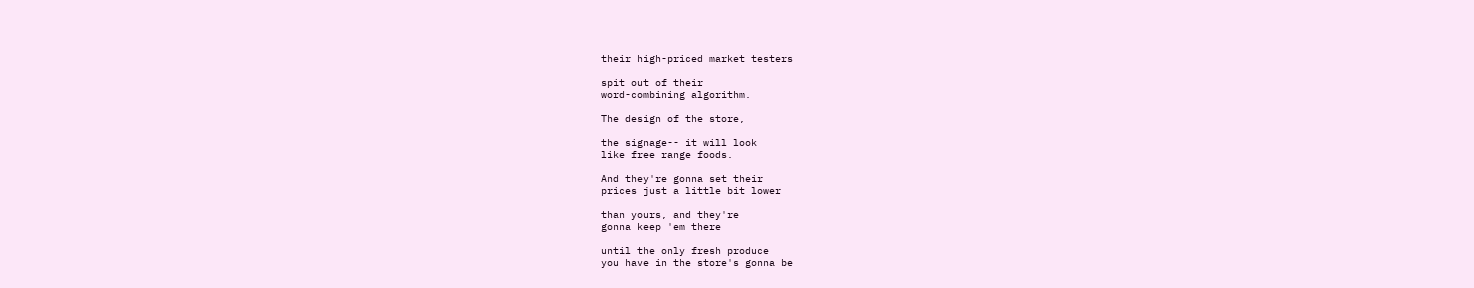their high-priced market testers

spit out of their
word-combining algorithm.

The design of the store,

the signage-- it will look
like free range foods.

And they're gonna set their
prices just a little bit lower

than yours, and they're
gonna keep 'em there

until the only fresh produce
you have in the store's gonna be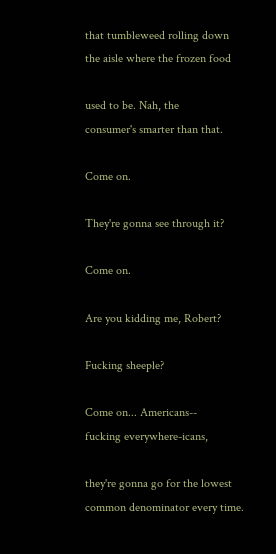that tumbleweed rolling down
the aisle where the frozen food

used to be. Nah, the
consumer's smarter than that.

Come on.

They're gonna see through it?

Come on.

Are you kidding me, Robert?

Fucking sheeple?

Come on... Americans--
fucking everywhere-icans,

they're gonna go for the lowest
common denominator every time.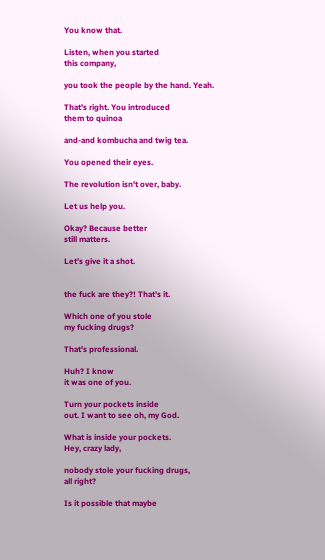You know that.

Listen, when you started
this company,

you took the people by the hand. Yeah.

That's right. You introduced
them to quinoa

and-and kombucha and twig tea.

You opened their eyes.

The revolution isn't over, baby.

Let us help you.

Okay? Because better
still matters.

Let's give it a shot.


the fuck are they?! That's it.

Which one of you stole
my fucking drugs?

That's professional.

Huh? I know
it was one of you.

Turn your pockets inside
out. I want to see oh, my God.

What is inside your pockets.
Hey, crazy lady,

nobody stole your fucking drugs,
all right?

Is it possible that maybe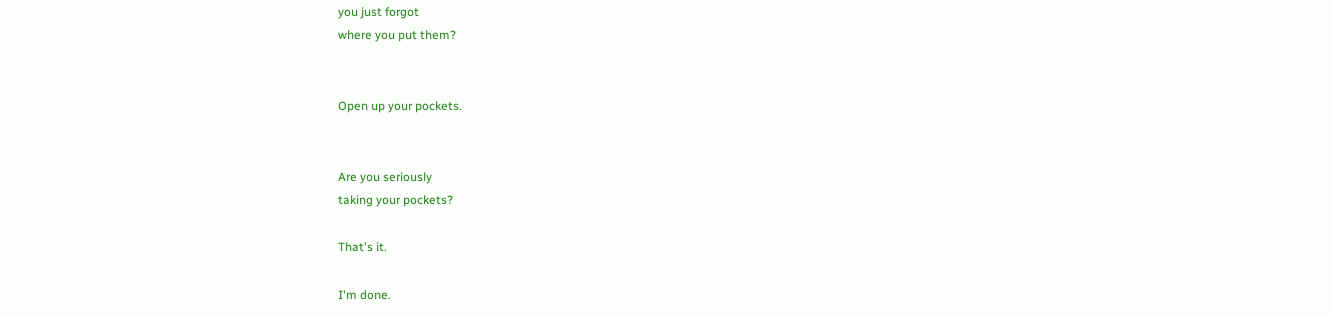you just forgot
where you put them?


Open up your pockets.


Are you seriously
taking your pockets?

That's it.

I'm done.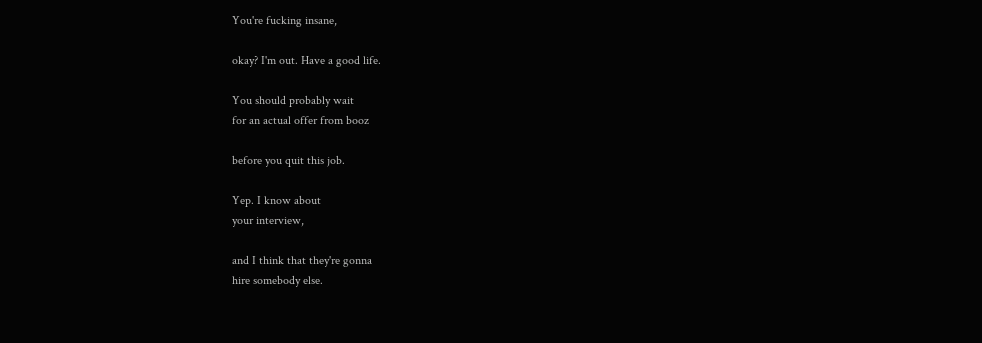You're fucking insane,

okay? I'm out. Have a good life.

You should probably wait
for an actual offer from booz

before you quit this job.

Yep. I know about
your interview,

and I think that they're gonna
hire somebody else.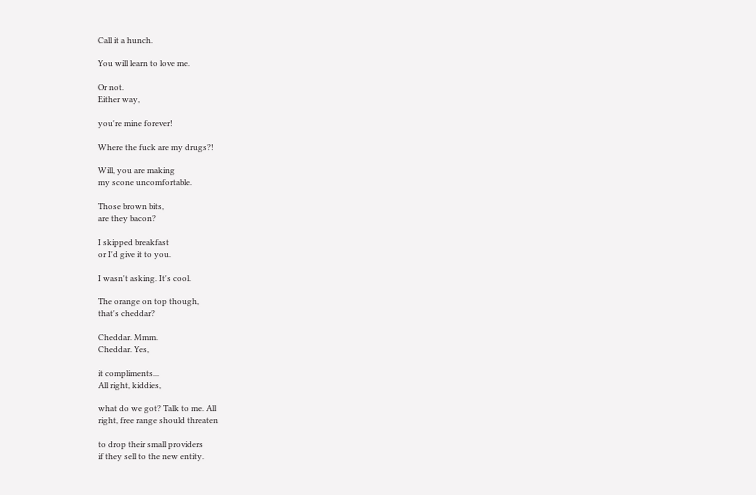Call it a hunch.

You will learn to love me.

Or not.
Either way,

you're mine forever!

Where the fuck are my drugs?!

Will, you are making
my scone uncomfortable.

Those brown bits,
are they bacon?

I skipped breakfast
or I'd give it to you.

I wasn't asking. It's cool.

The orange on top though,
that's cheddar?

Cheddar. Mmm.
Cheddar. Yes,

it compliments...
All right, kiddies,

what do we got? Talk to me. All
right, free range should threaten

to drop their small providers
if they sell to the new entity.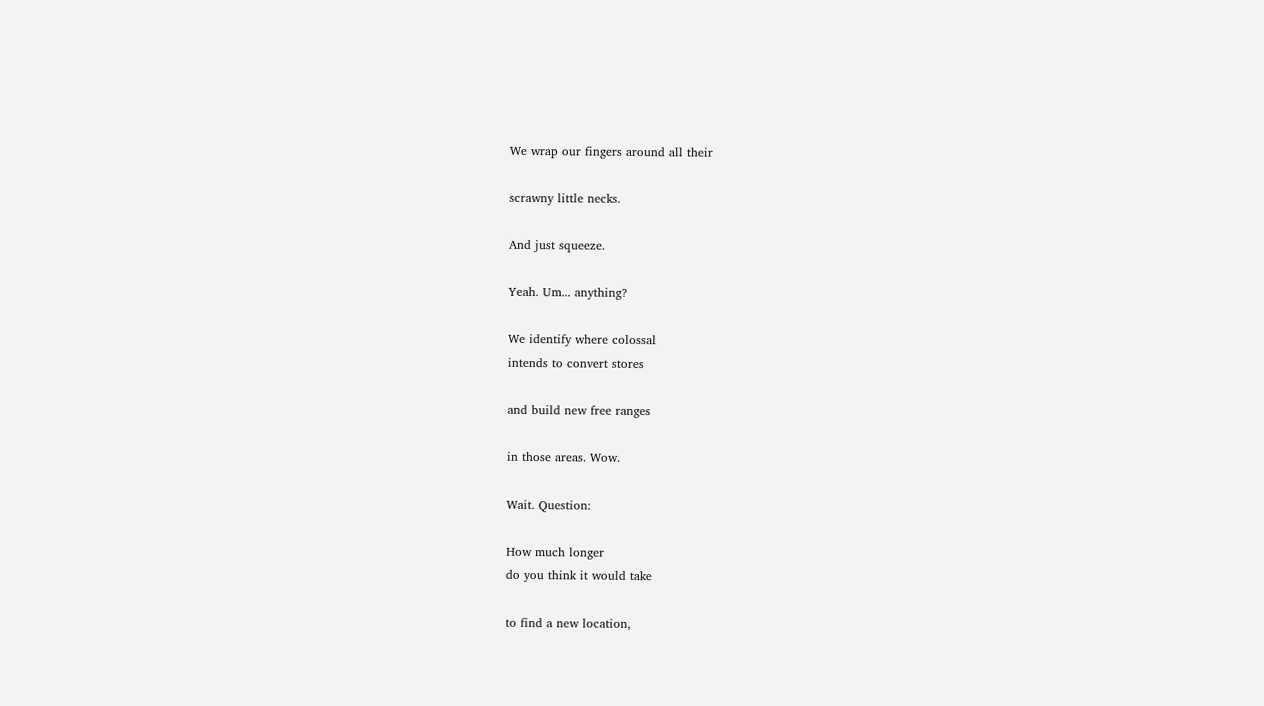We wrap our fingers around all their

scrawny little necks.

And just squeeze.

Yeah. Um... anything?

We identify where colossal
intends to convert stores

and build new free ranges

in those areas. Wow.

Wait. Question:

How much longer
do you think it would take

to find a new location,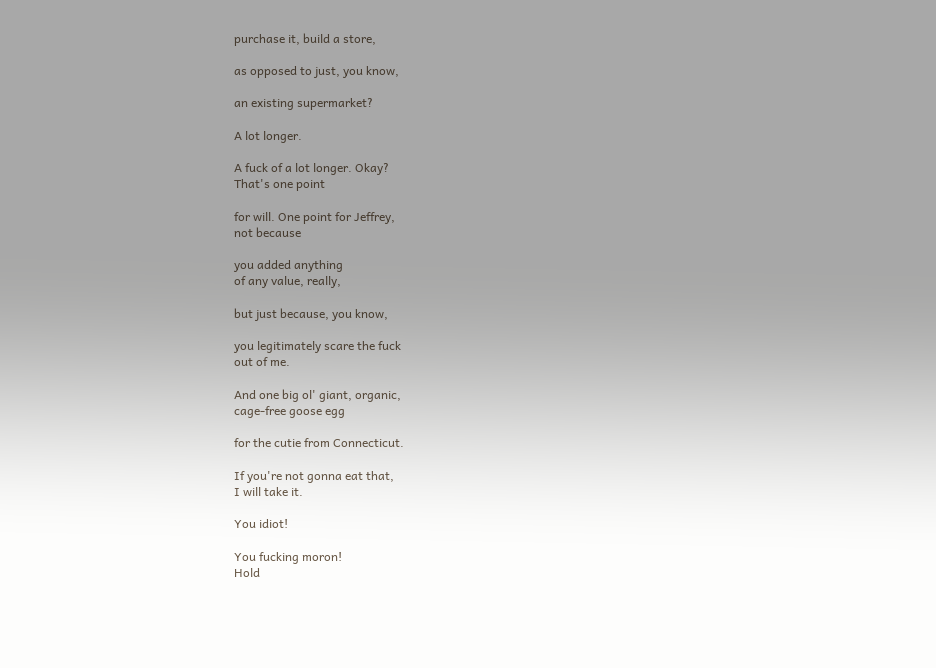purchase it, build a store,

as opposed to just, you know,

an existing supermarket?

A lot longer.

A fuck of a lot longer. Okay?
That's one point

for will. One point for Jeffrey,
not because

you added anything
of any value, really,

but just because, you know,

you legitimately scare the fuck
out of me.

And one big ol' giant, organic,
cage-free goose egg

for the cutie from Connecticut.

If you're not gonna eat that,
I will take it.

You idiot!

You fucking moron!
Hold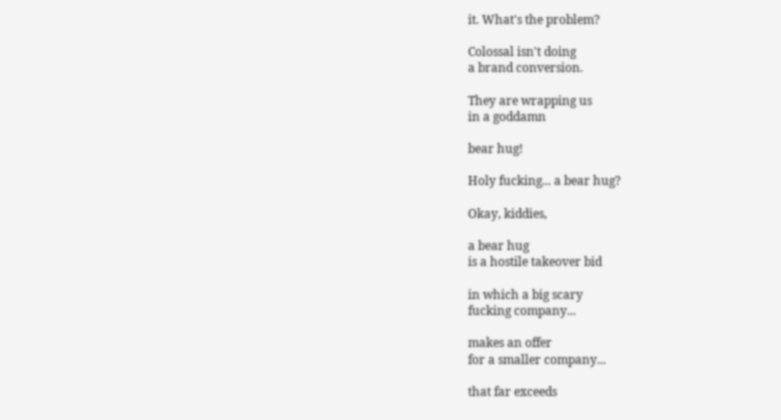it. What's the problem?

Colossal isn't doing
a brand conversion.

They are wrapping us
in a goddamn

bear hug!

Holy fucking... a bear hug?

Okay, kiddies,

a bear hug
is a hostile takeover bid

in which a big scary
fucking company...

makes an offer
for a smaller company...

that far exceeds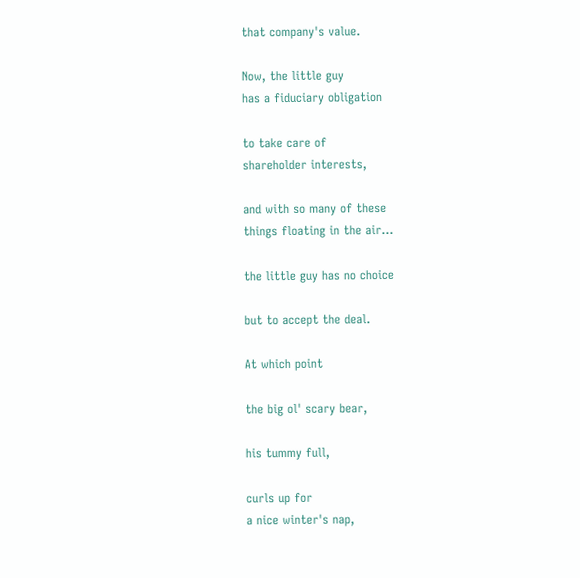that company's value.

Now, the little guy
has a fiduciary obligation

to take care of
shareholder interests,

and with so many of these
things floating in the air...

the little guy has no choice

but to accept the deal.

At which point

the big ol' scary bear,

his tummy full,

curls up for
a nice winter's nap,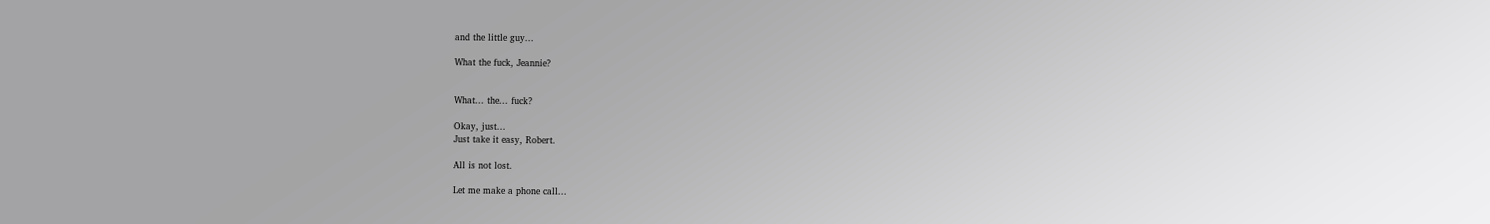and the little guy...

What the fuck, Jeannie?


What... the... fuck?

Okay, just...
Just take it easy, Robert.

All is not lost.

Let me make a phone call...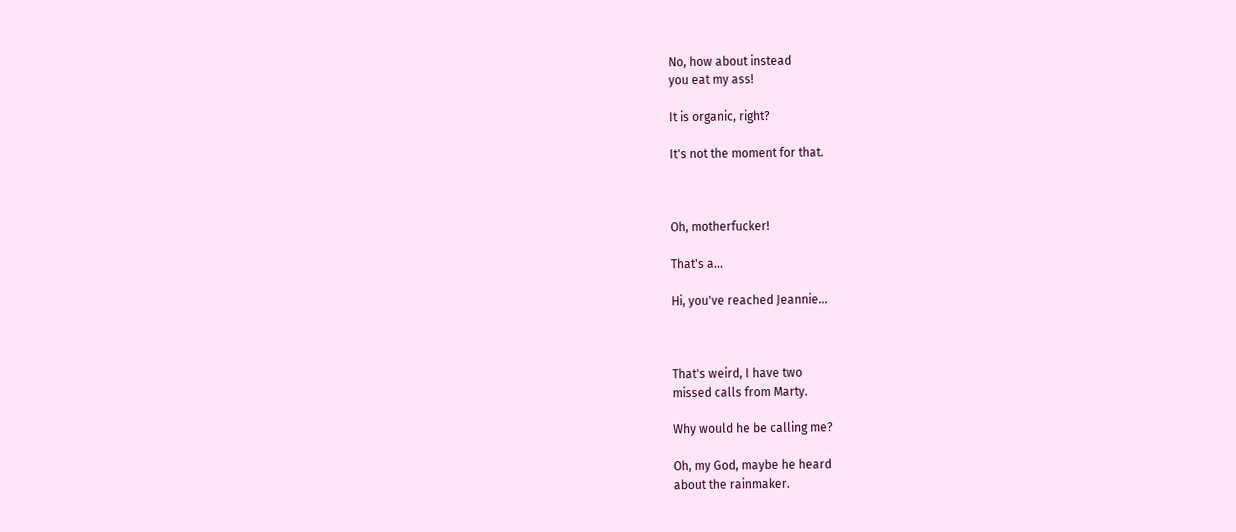No, how about instead
you eat my ass!

It is organic, right?

It's not the moment for that.



Oh, motherfucker!

That's a...

Hi, you've reached Jeannie...



That's weird, I have two
missed calls from Marty.

Why would he be calling me?

Oh, my God, maybe he heard
about the rainmaker.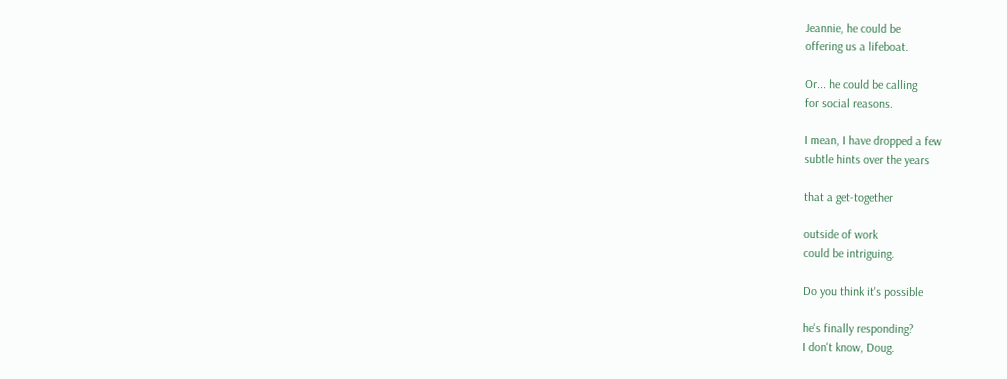Jeannie, he could be
offering us a lifeboat.

Or... he could be calling
for social reasons.

I mean, I have dropped a few
subtle hints over the years

that a get-together

outside of work
could be intriguing.

Do you think it's possible

he's finally responding?
I don't know, Doug.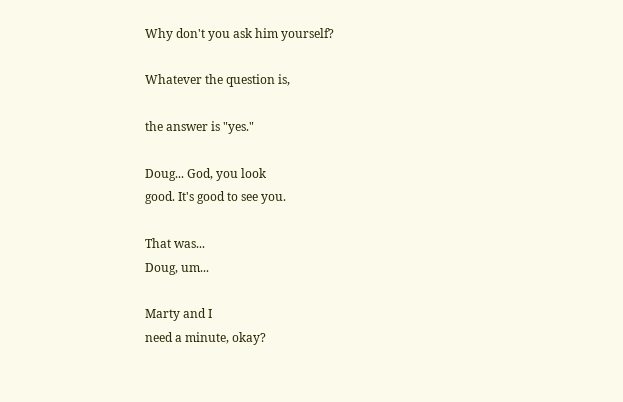Why don't you ask him yourself?

Whatever the question is,

the answer is "yes."

Doug... God, you look
good. It's good to see you.

That was...
Doug, um...

Marty and I
need a minute, okay?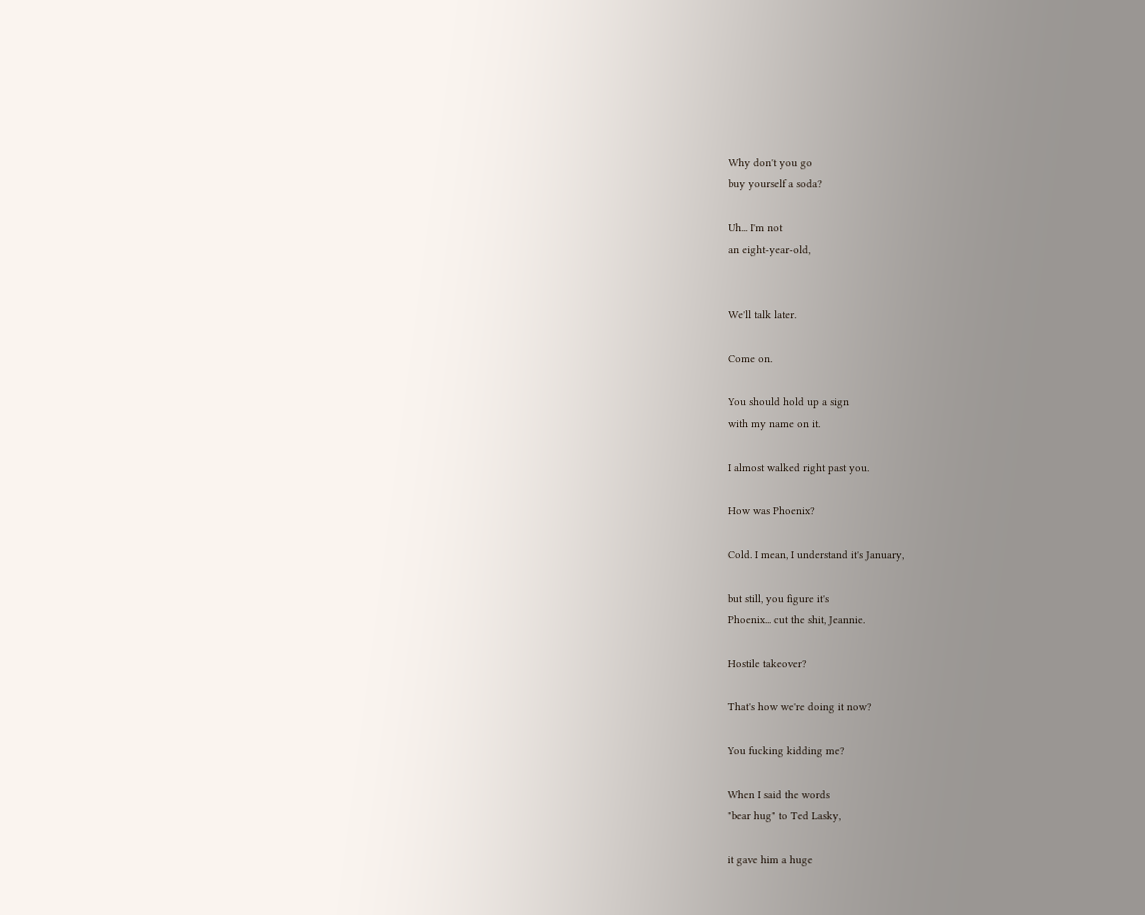Why don't you go
buy yourself a soda?

Uh... I'm not
an eight-year-old,


We'll talk later.

Come on.

You should hold up a sign
with my name on it.

I almost walked right past you.

How was Phoenix?

Cold. I mean, I understand it's January,

but still, you figure it's
Phoenix... cut the shit, Jeannie.

Hostile takeover?

That's how we're doing it now?

You fucking kidding me?

When I said the words
"bear hug" to Ted Lasky,

it gave him a huge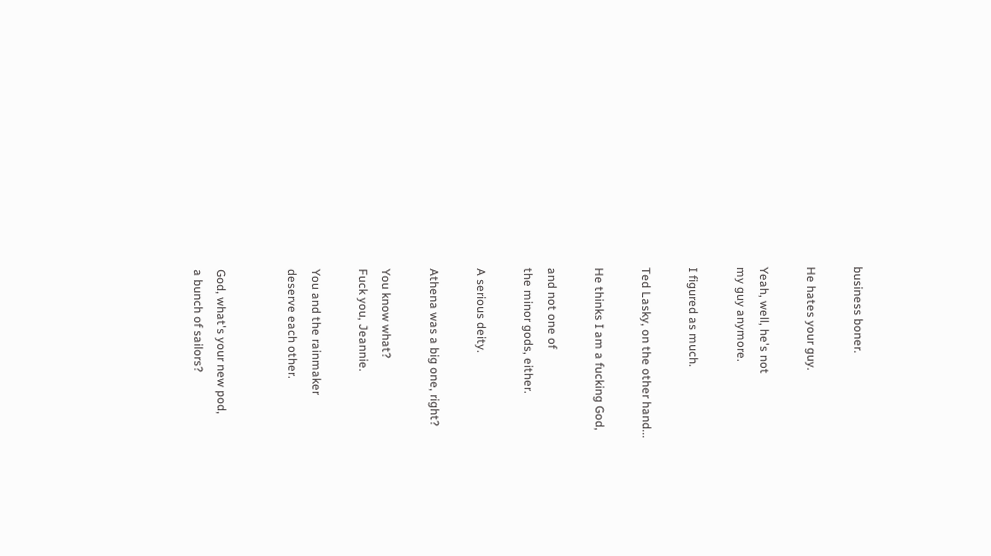business boner.

He hates your guy.

Yeah, well, he's not
my guy anymore.

I figured as much.

Ted Lasky, on the other hand...

He thinks I am a fucking God,

and not one of
the minor gods, either.

A serious deity.

Athena was a big one, right?

You know what?
Fuck you, Jeannie.

You and the rainmaker
deserve each other.


God, what's your new pod,
a bunch of sailors?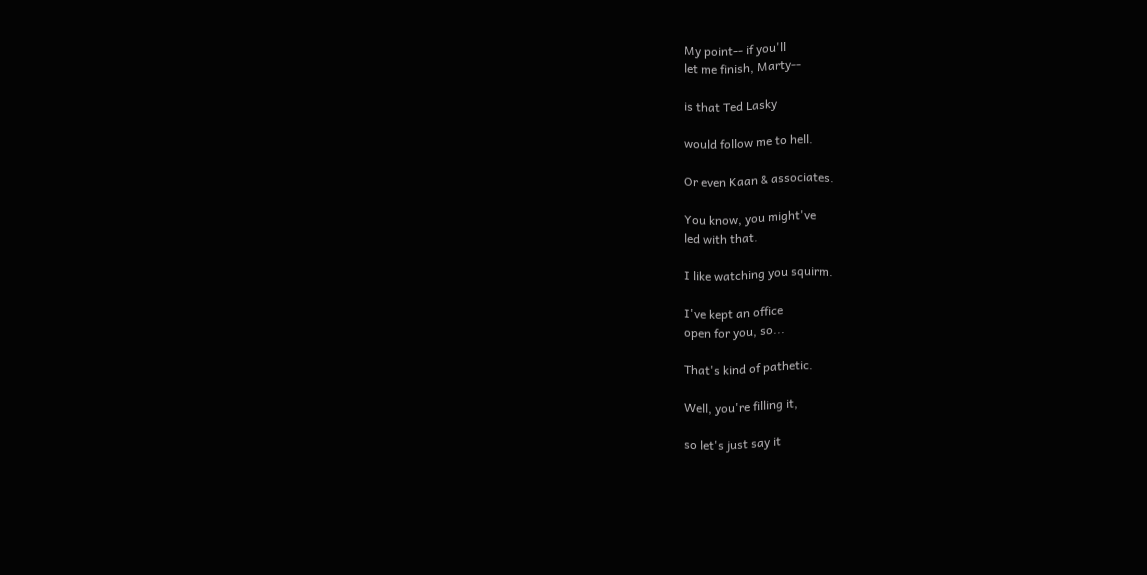My point-- if you'll
let me finish, Marty--

is that Ted Lasky

would follow me to hell.

Or even Kaan & associates.

You know, you might've
led with that.

I like watching you squirm.

I've kept an office
open for you, so...

That's kind of pathetic.

Well, you're filling it,

so let's just say it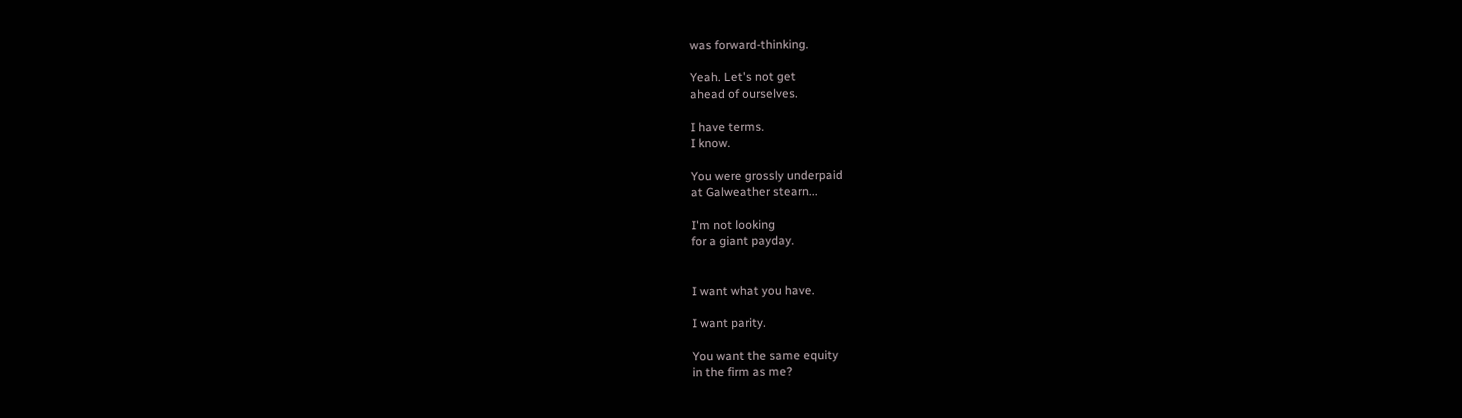was forward-thinking.

Yeah. Let's not get
ahead of ourselves.

I have terms.
I know.

You were grossly underpaid
at Galweather stearn...

I'm not looking
for a giant payday.


I want what you have.

I want parity.

You want the same equity
in the firm as me?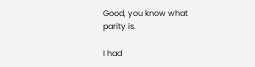Good, you know what parity is.

I had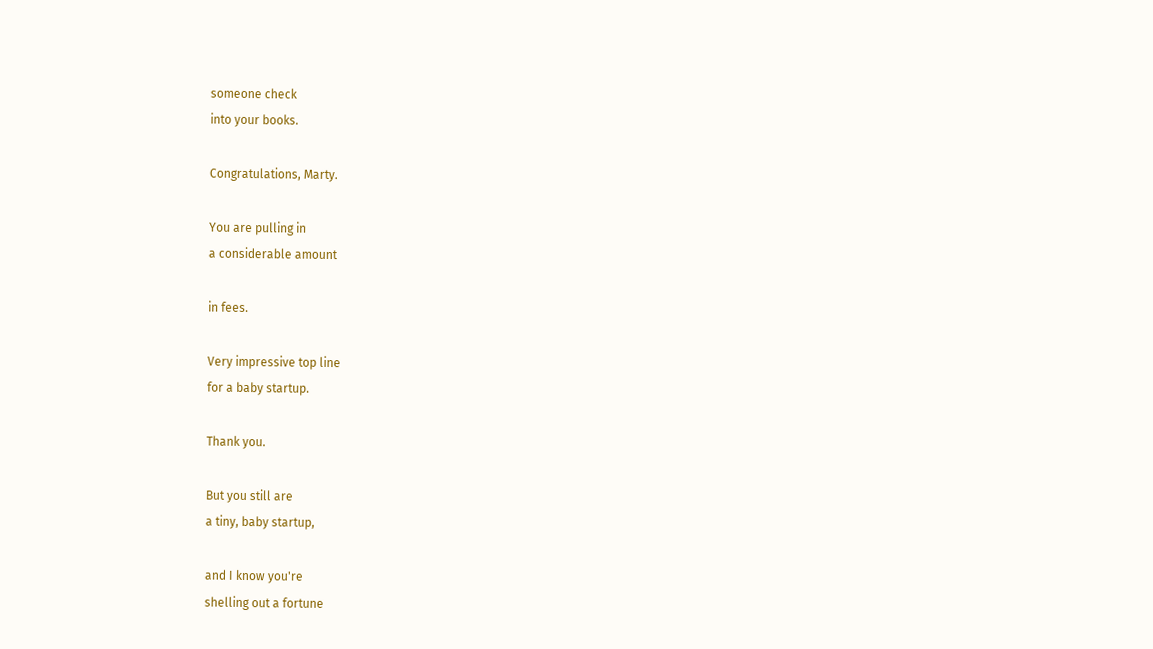someone check
into your books.

Congratulations, Marty.

You are pulling in
a considerable amount

in fees.

Very impressive top line
for a baby startup.

Thank you.

But you still are
a tiny, baby startup,

and I know you're
shelling out a fortune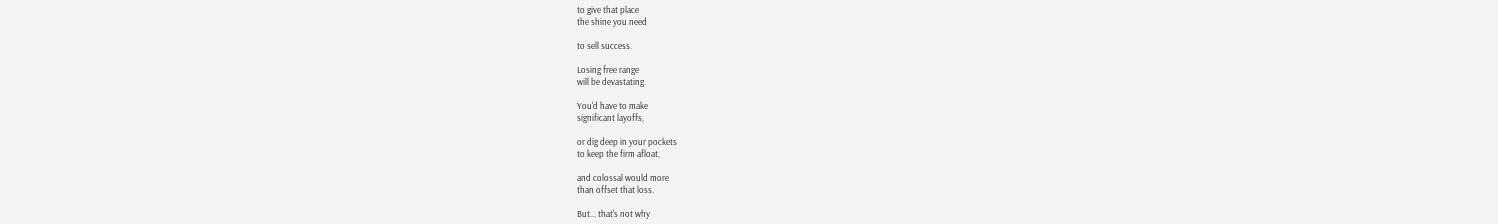to give that place
the shine you need

to sell success.

Losing free range
will be devastating.

You'd have to make
significant layoffs,

or dig deep in your pockets
to keep the firm afloat,

and colossal would more
than offset that loss.

But... that's not why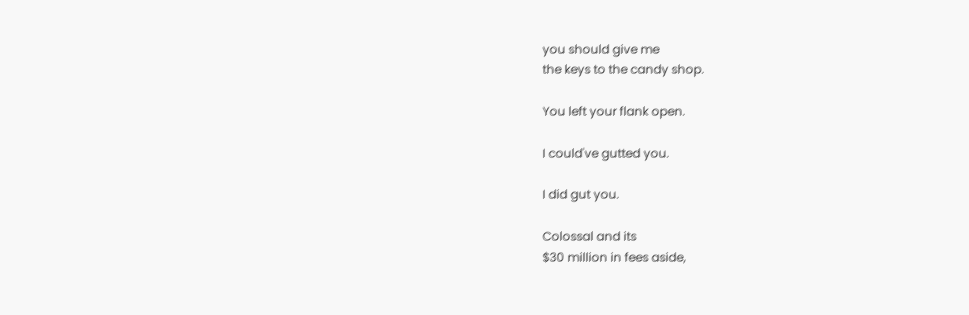you should give me
the keys to the candy shop.

You left your flank open.

I could've gutted you.

I did gut you.

Colossal and its
$30 million in fees aside,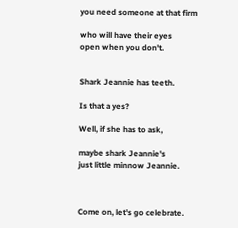you need someone at that firm

who will have their eyes
open when you don't.


Shark Jeannie has teeth.

Is that a yes?

Well, if she has to ask,

maybe shark Jeannie's
just little minnow Jeannie.



Come on, let's go celebrate.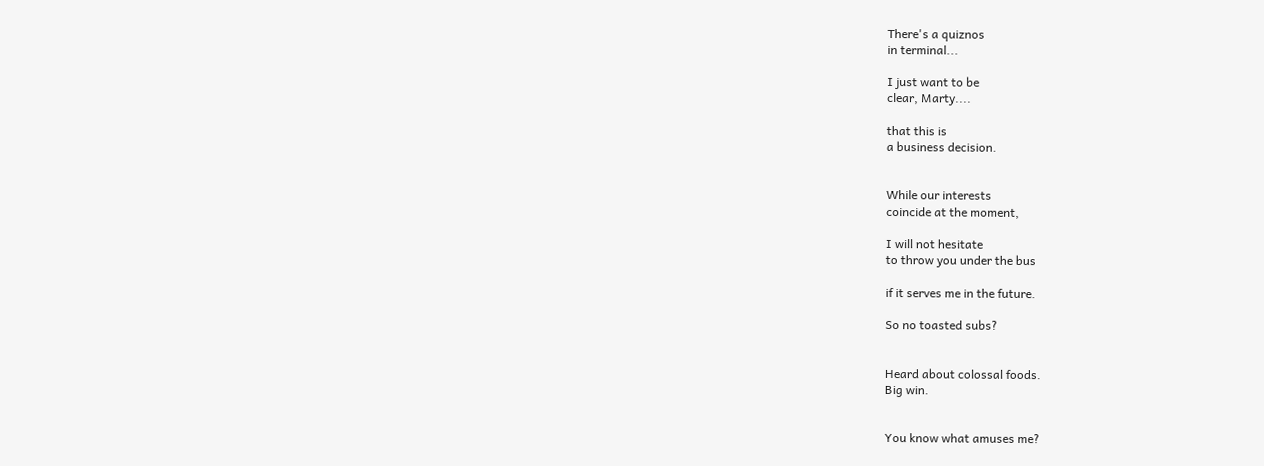There's a quiznos
in terminal...

I just want to be
clear, Marty....

that this is
a business decision.


While our interests
coincide at the moment,

I will not hesitate
to throw you under the bus

if it serves me in the future.

So no toasted subs?


Heard about colossal foods.
Big win.


You know what amuses me?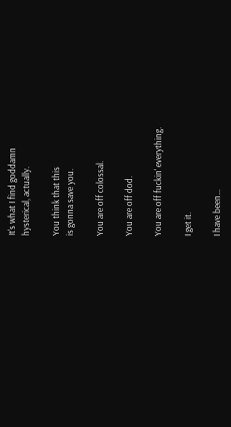It's what I find goddamn
hysterical, actually.

You think that this
is gonna save you.

You are off colossal.

You are off dod.

You are off fuckin' everything.

I get it.

I have been...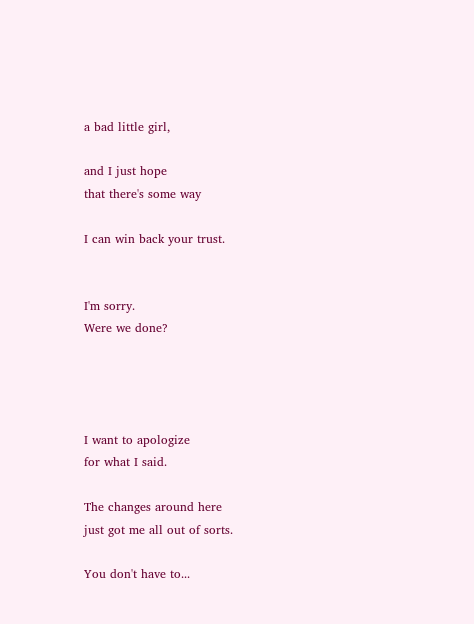a bad little girl,

and I just hope
that there's some way

I can win back your trust.


I'm sorry.
Were we done?




I want to apologize
for what I said.

The changes around here
just got me all out of sorts.

You don't have to...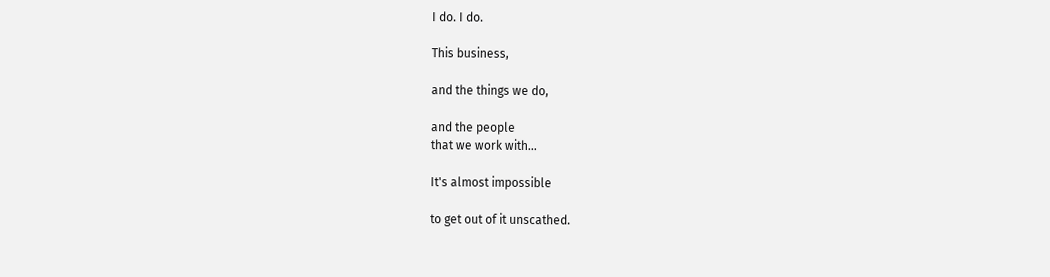I do. I do.

This business,

and the things we do,

and the people
that we work with...

It's almost impossible

to get out of it unscathed.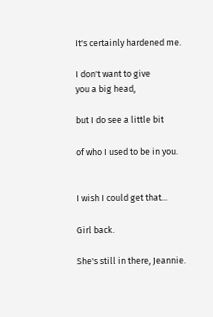It's certainly hardened me.

I don't want to give
you a big head,

but I do see a little bit

of who I used to be in you.


I wish I could get that...

Girl back.

She's still in there, Jeannie.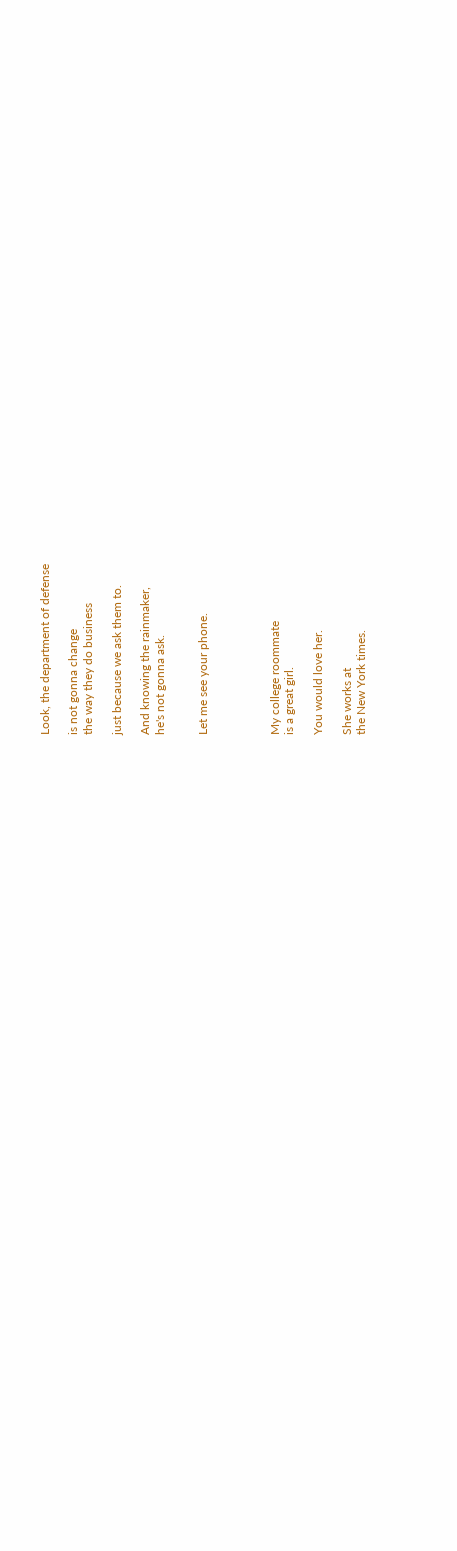Look, the department of defense

is not gonna change
the way they do business

just because we ask them to.

And knowing the rainmaker,
he's not gonna ask.


Let me see your phone.




My college roommate
is a great girl.

You would love her.

She works at
the New York times.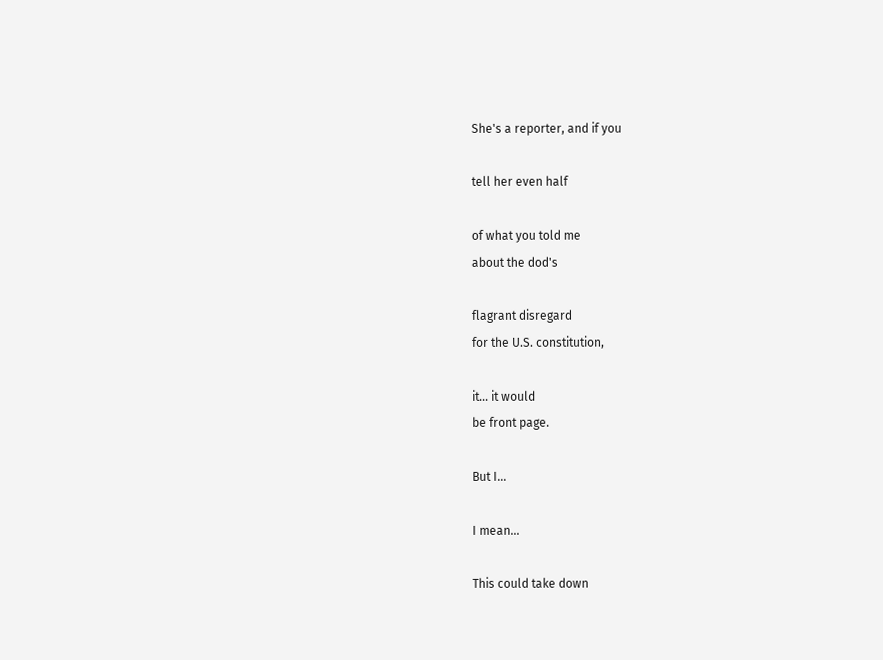She's a reporter, and if you

tell her even half

of what you told me
about the dod's

flagrant disregard
for the U.S. constitution,

it... it would
be front page.

But I...

I mean...

This could take down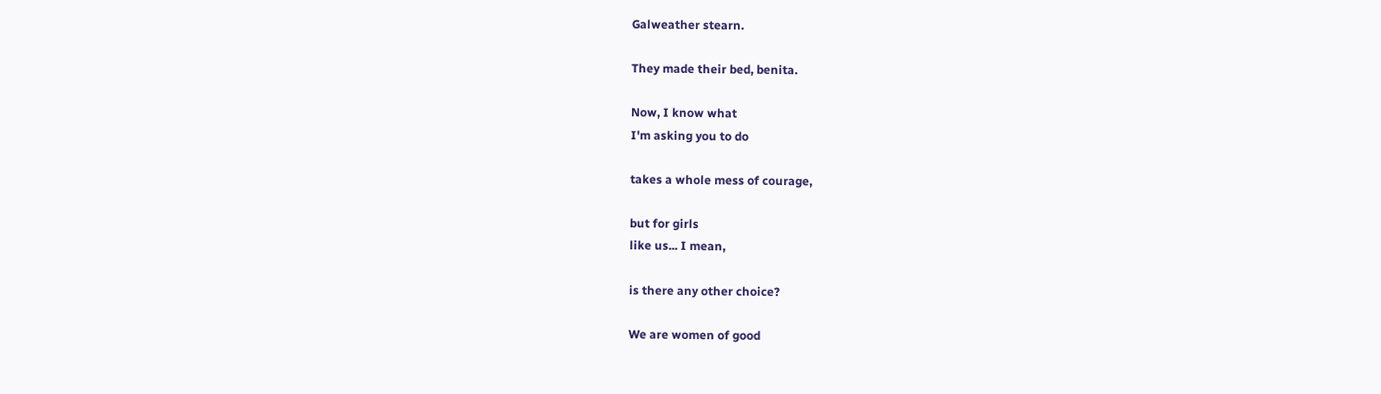Galweather stearn.

They made their bed, benita.

Now, I know what
I'm asking you to do

takes a whole mess of courage,

but for girls
like us... I mean,

is there any other choice?

We are women of good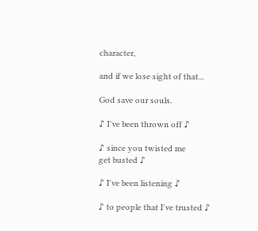character,

and if we lose sight of that...

God save our souls.

♪ I've been thrown off ♪

♪ since you twisted me
get busted ♪

♪ I've been listening ♪

♪ to people that I've trusted ♪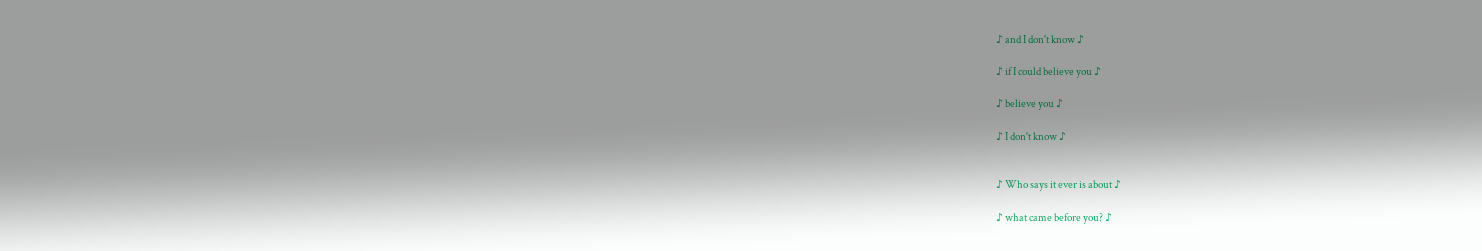♪ and I don't know ♪

♪ if I could believe you ♪

♪ believe you ♪

♪ I don't know ♪


♪ Who says it ever is about ♪

♪ what came before you? ♪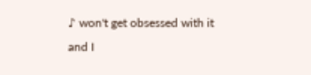♪ won't get obsessed with it
and I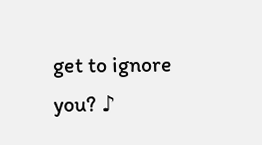get to ignore you? ♪